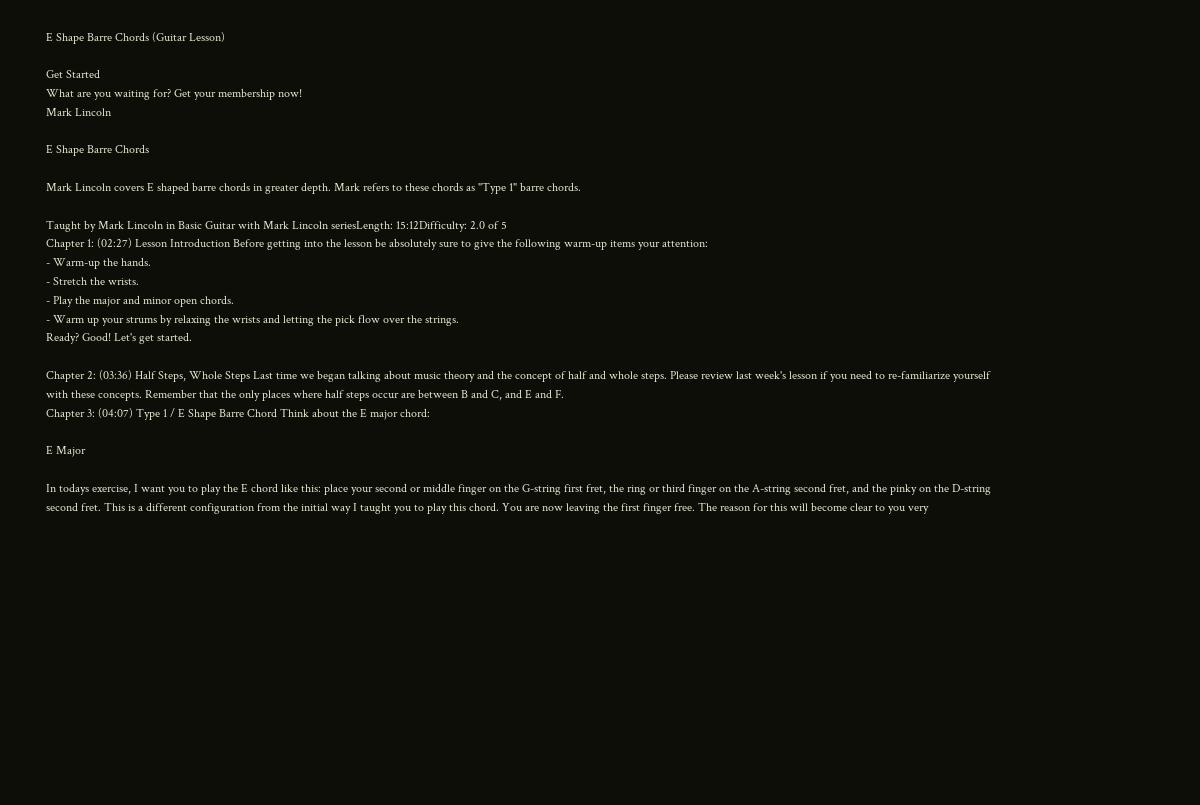E Shape Barre Chords (Guitar Lesson)

Get Started
What are you waiting for? Get your membership now!
Mark Lincoln

E Shape Barre Chords

Mark Lincoln covers E shaped barre chords in greater depth. Mark refers to these chords as "Type 1" barre chords.

Taught by Mark Lincoln in Basic Guitar with Mark Lincoln seriesLength: 15:12Difficulty: 2.0 of 5
Chapter 1: (02:27) Lesson Introduction Before getting into the lesson be absolutely sure to give the following warm-up items your attention:
- Warm-up the hands.
- Stretch the wrists.
- Play the major and minor open chords.
- Warm up your strums by relaxing the wrists and letting the pick flow over the strings.
Ready? Good! Let's get started.

Chapter 2: (03:36) Half Steps, Whole Steps Last time we began talking about music theory and the concept of half and whole steps. Please review last week's lesson if you need to re-familiarize yourself with these concepts. Remember that the only places where half steps occur are between B and C, and E and F.
Chapter 3: (04:07) Type 1 / E Shape Barre Chord Think about the E major chord:

E Major

In todays exercise, I want you to play the E chord like this: place your second or middle finger on the G-string first fret, the ring or third finger on the A-string second fret, and the pinky on the D-string second fret. This is a different configuration from the initial way I taught you to play this chord. You are now leaving the first finger free. The reason for this will become clear to you very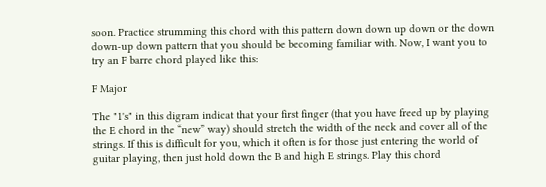soon. Practice strumming this chord with this pattern down down up down or the down down-up down pattern that you should be becoming familiar with. Now, I want you to try an F barre chord played like this:

F Major

The "1's" in this digram indicat that your first finger (that you have freed up by playing the E chord in the “new” way) should stretch the width of the neck and cover all of the strings. If this is difficult for you, which it often is for those just entering the world of guitar playing, then just hold down the B and high E strings. Play this chord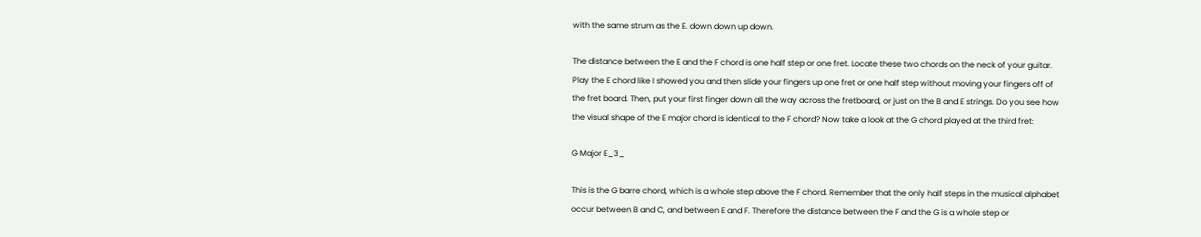with the same strum as the E. down down up down.

The distance between the E and the F chord is one half step or one fret. Locate these two chords on the neck of your guitar. Play the E chord like I showed you and then slide your fingers up one fret or one half step without moving your fingers off of the fret board. Then, put your first finger down all the way across the fretboard, or just on the B and E strings. Do you see how the visual shape of the E major chord is identical to the F chord? Now take a look at the G chord played at the third fret:

G Major E_3_

This is the G barre chord, which is a whole step above the F chord. Remember that the only half steps in the musical alphabet occur between B and C, and between E and F. Therefore the distance between the F and the G is a whole step or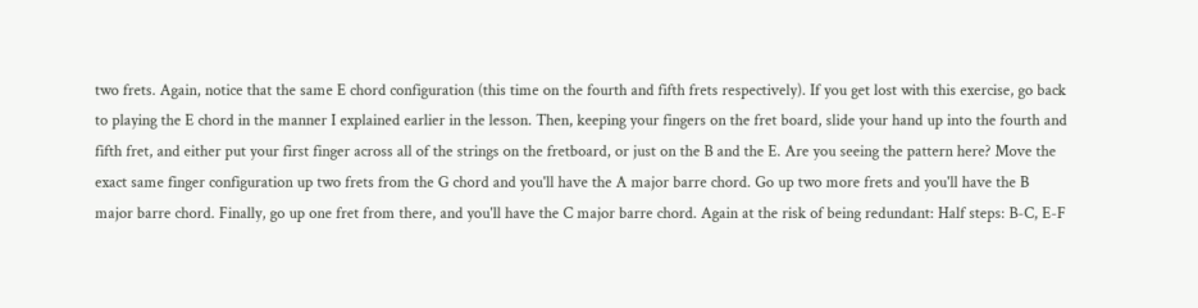two frets. Again, notice that the same E chord configuration (this time on the fourth and fifth frets respectively). If you get lost with this exercise, go back to playing the E chord in the manner I explained earlier in the lesson. Then, keeping your fingers on the fret board, slide your hand up into the fourth and fifth fret, and either put your first finger across all of the strings on the fretboard, or just on the B and the E. Are you seeing the pattern here? Move the exact same finger configuration up two frets from the G chord and you'll have the A major barre chord. Go up two more frets and you'll have the B major barre chord. Finally, go up one fret from there, and you'll have the C major barre chord. Again at the risk of being redundant: Half steps: B-C, E-F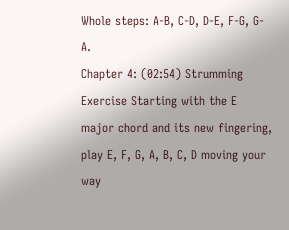Whole steps: A-B, C-D, D-E, F-G, G-A.
Chapter 4: (02:54) Strumming Exercise Starting with the E major chord and its new fingering, play E, F, G, A, B, C, D moving your way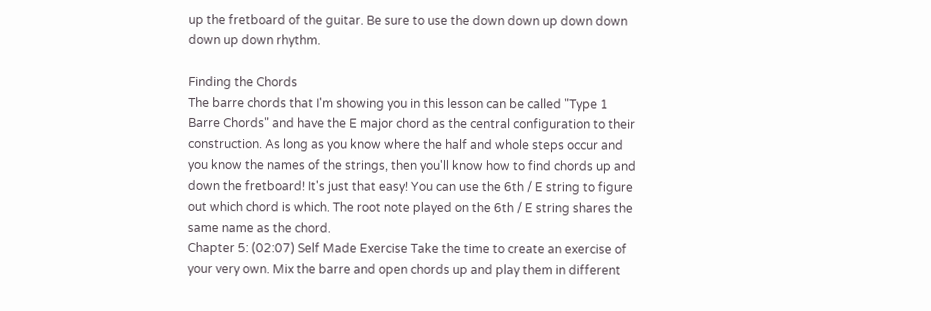up the fretboard of the guitar. Be sure to use the down down up down down down up down rhythm.

Finding the Chords
The barre chords that I'm showing you in this lesson can be called "Type 1 Barre Chords" and have the E major chord as the central configuration to their construction. As long as you know where the half and whole steps occur and you know the names of the strings, then you'll know how to find chords up and down the fretboard! It's just that easy! You can use the 6th / E string to figure out which chord is which. The root note played on the 6th / E string shares the same name as the chord.
Chapter 5: (02:07) Self Made Exercise Take the time to create an exercise of your very own. Mix the barre and open chords up and play them in different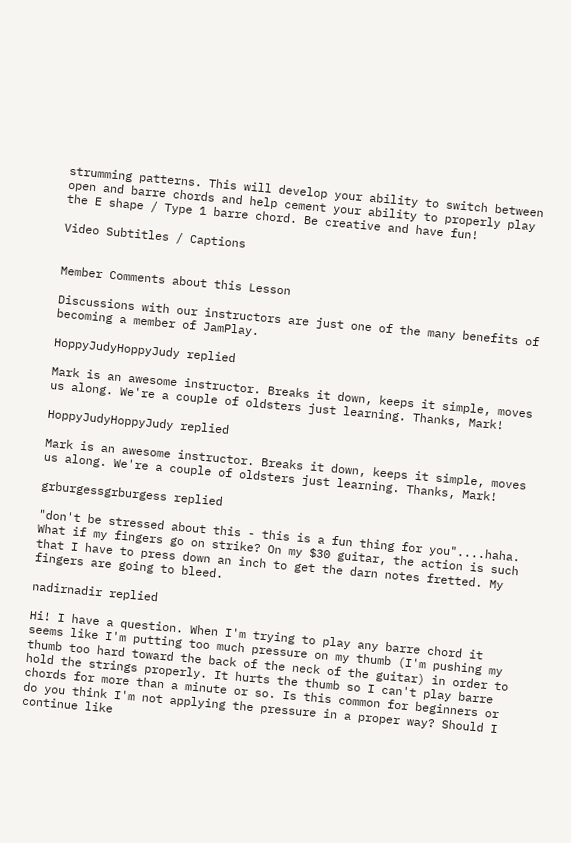strumming patterns. This will develop your ability to switch between open and barre chords and help cement your ability to properly play the E shape / Type 1 barre chord. Be creative and have fun!

Video Subtitles / Captions


Member Comments about this Lesson

Discussions with our instructors are just one of the many benefits of becoming a member of JamPlay.

HoppyJudyHoppyJudy replied

Mark is an awesome instructor. Breaks it down, keeps it simple, moves us along. We're a couple of oldsters just learning. Thanks, Mark!

HoppyJudyHoppyJudy replied

Mark is an awesome instructor. Breaks it down, keeps it simple, moves us along. We're a couple of oldsters just learning. Thanks, Mark!

grburgessgrburgess replied

"don't be stressed about this - this is a fun thing for you"....haha. What if my fingers go on strike? On my $30 guitar, the action is such that I have to press down an inch to get the darn notes fretted. My fingers are going to bleed.

nadirnadir replied

Hi! I have a question. When I'm trying to play any barre chord it seems like I'm putting too much pressure on my thumb (I'm pushing my thumb too hard toward the back of the neck of the guitar) in order to hold the strings properly. It hurts the thumb so I can't play barre chords for more than a minute or so. Is this common for beginners or do you think I'm not applying the pressure in a proper way? Should I continue like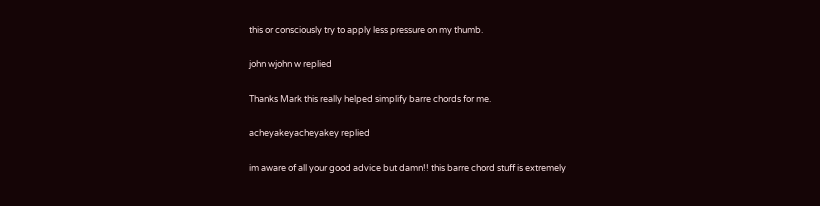this or consciously try to apply less pressure on my thumb.

john wjohn w replied

Thanks Mark this really helped simplify barre chords for me.

acheyakeyacheyakey replied

im aware of all your good advice but damn!! this barre chord stuff is extremely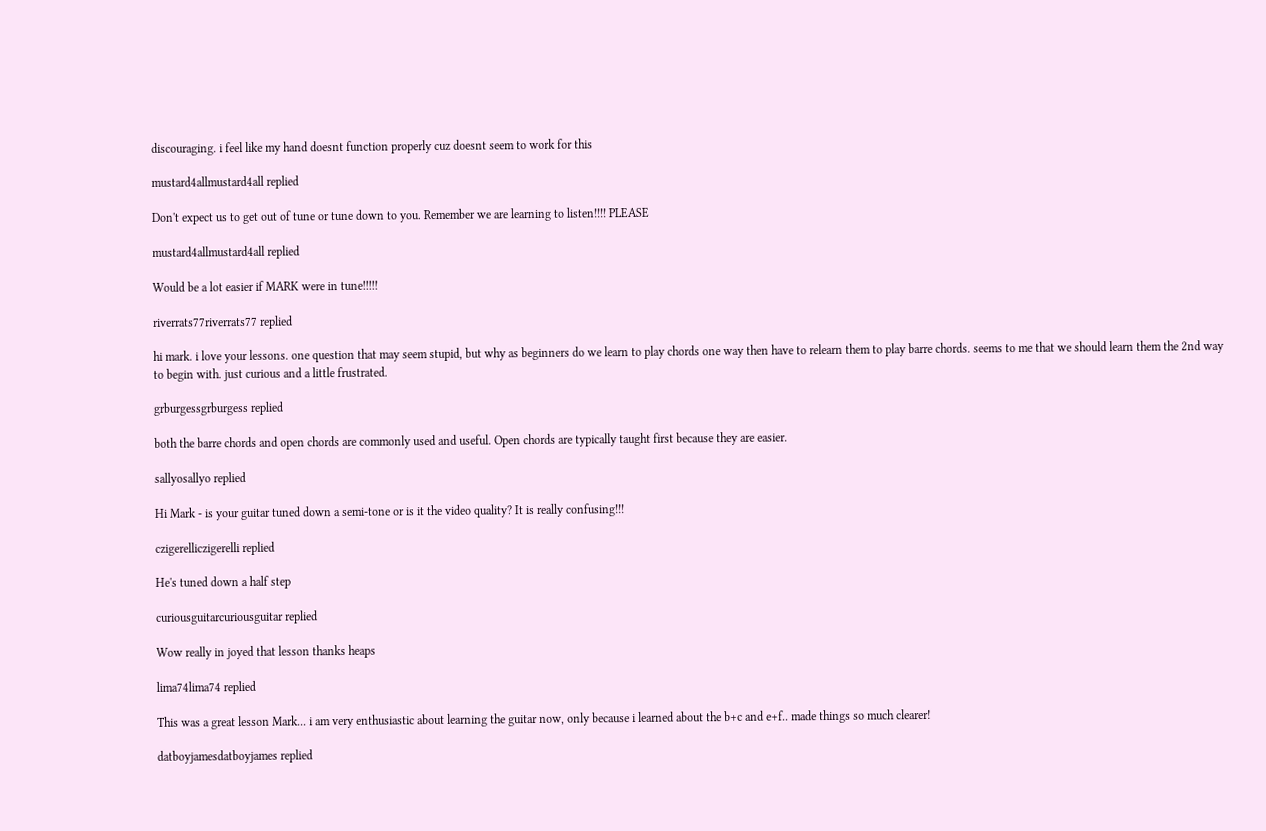discouraging. i feel like my hand doesnt function properly cuz doesnt seem to work for this

mustard4allmustard4all replied

Don't expect us to get out of tune or tune down to you. Remember we are learning to listen!!!! PLEASE

mustard4allmustard4all replied

Would be a lot easier if MARK were in tune!!!!!

riverrats77riverrats77 replied

hi mark. i love your lessons. one question that may seem stupid, but why as beginners do we learn to play chords one way then have to relearn them to play barre chords. seems to me that we should learn them the 2nd way to begin with. just curious and a little frustrated.

grburgessgrburgess replied

both the barre chords and open chords are commonly used and useful. Open chords are typically taught first because they are easier.

sallyosallyo replied

Hi Mark - is your guitar tuned down a semi-tone or is it the video quality? It is really confusing!!!

czigerelliczigerelli replied

He's tuned down a half step

curiousguitarcuriousguitar replied

Wow really in joyed that lesson thanks heaps

lima74lima74 replied

This was a great lesson Mark... i am very enthusiastic about learning the guitar now, only because i learned about the b+c and e+f.. made things so much clearer!

datboyjamesdatboyjames replied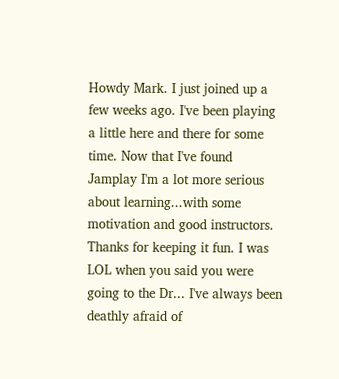Howdy Mark. I just joined up a few weeks ago. I've been playing a little here and there for some time. Now that I've found Jamplay I'm a lot more serious about learning...with some motivation and good instructors. Thanks for keeping it fun. I was LOL when you said you were going to the Dr... I've always been deathly afraid of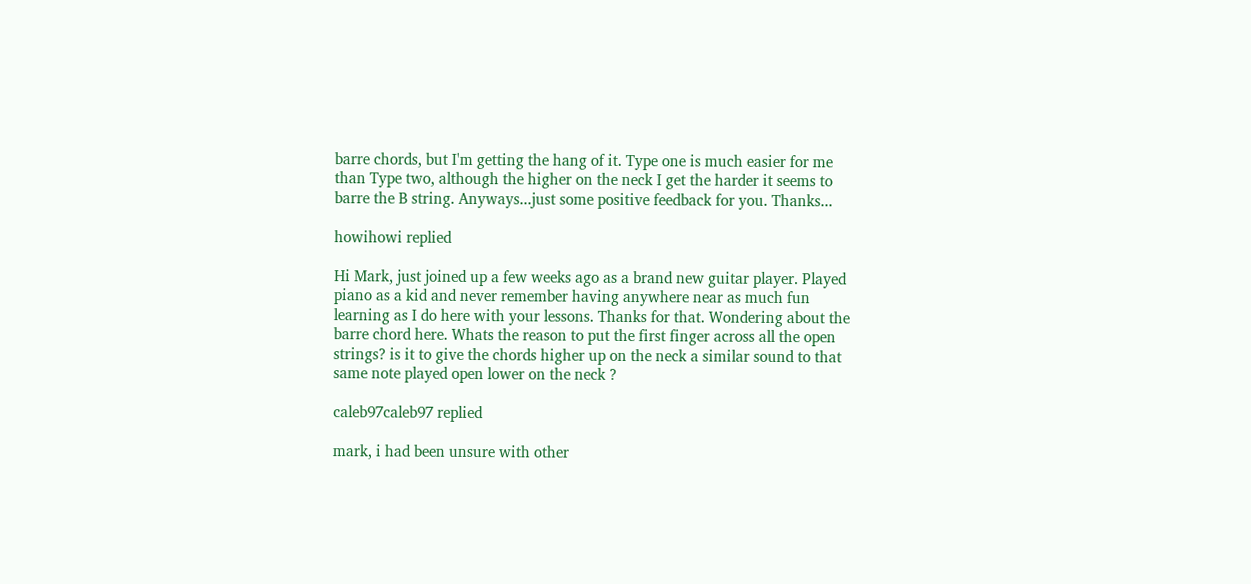barre chords, but I'm getting the hang of it. Type one is much easier for me than Type two, although the higher on the neck I get the harder it seems to barre the B string. Anyways...just some positive feedback for you. Thanks...

howihowi replied

Hi Mark, just joined up a few weeks ago as a brand new guitar player. Played piano as a kid and never remember having anywhere near as much fun learning as I do here with your lessons. Thanks for that. Wondering about the barre chord here. Whats the reason to put the first finger across all the open strings? is it to give the chords higher up on the neck a similar sound to that same note played open lower on the neck ?

caleb97caleb97 replied

mark, i had been unsure with other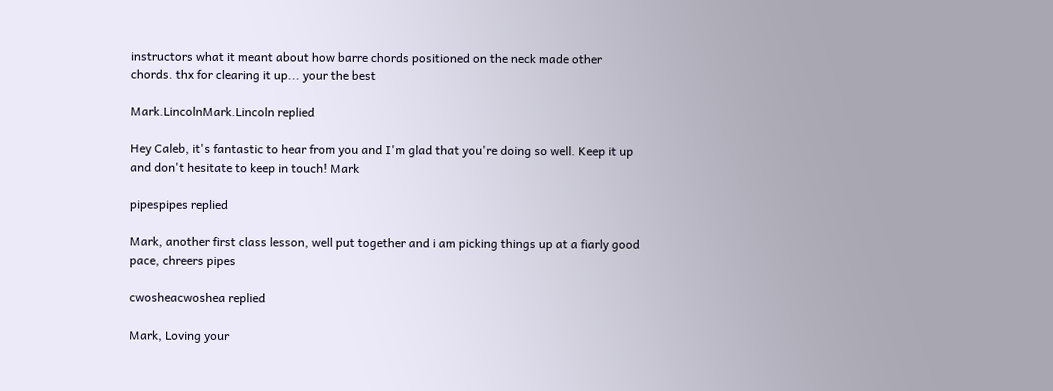instructors what it meant about how barre chords positioned on the neck made other chords. thx for clearing it up... your the best

Mark.LincolnMark.Lincoln replied

Hey Caleb, it's fantastic to hear from you and I'm glad that you're doing so well. Keep it up and don't hesitate to keep in touch! Mark

pipespipes replied

Mark, another first class lesson, well put together and i am picking things up at a fiarly good pace, chreers pipes

cwosheacwoshea replied

Mark, Loving your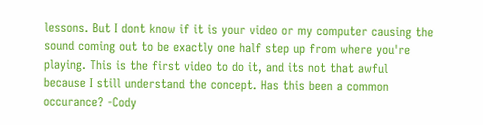lessons. But I dont know if it is your video or my computer causing the sound coming out to be exactly one half step up from where you're playing. This is the first video to do it, and its not that awful because I still understand the concept. Has this been a common occurance? -Cody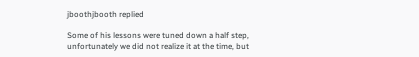jboothjbooth replied

Some of his lessons were tuned down a half step, unfortunately we did not realize it at the time, but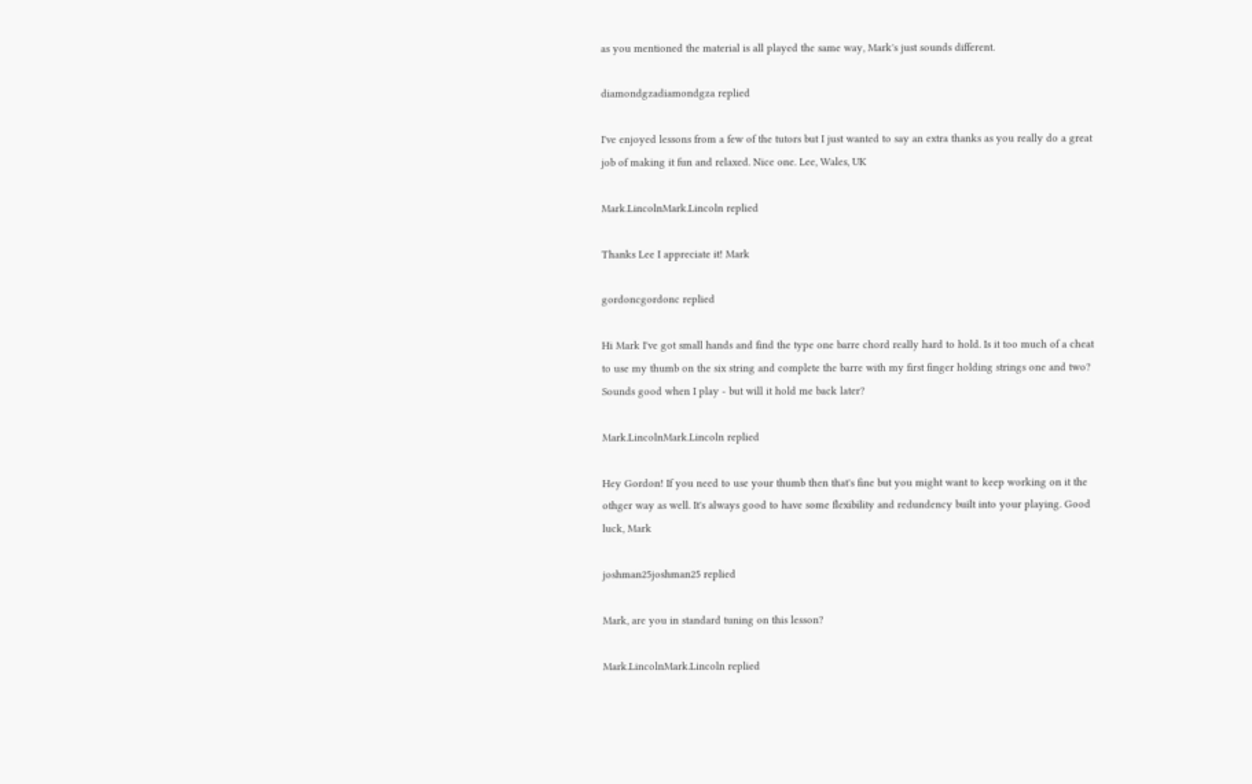as you mentioned the material is all played the same way, Mark's just sounds different.

diamondgzadiamondgza replied

I've enjoyed lessons from a few of the tutors but I just wanted to say an extra thanks as you really do a great job of making it fun and relaxed. Nice one. Lee, Wales, UK

Mark.LincolnMark.Lincoln replied

Thanks Lee I appreciate it! Mark

gordoncgordonc replied

Hi Mark I've got small hands and find the type one barre chord really hard to hold. Is it too much of a cheat to use my thumb on the six string and complete the barre with my first finger holding strings one and two? Sounds good when I play - but will it hold me back later?

Mark.LincolnMark.Lincoln replied

Hey Gordon! If you need to use your thumb then that's fine but you might want to keep working on it the othger way as well. It's always good to have some flexibility and redundency built into your playing. Good luck, Mark

joshman25joshman25 replied

Mark, are you in standard tuning on this lesson?

Mark.LincolnMark.Lincoln replied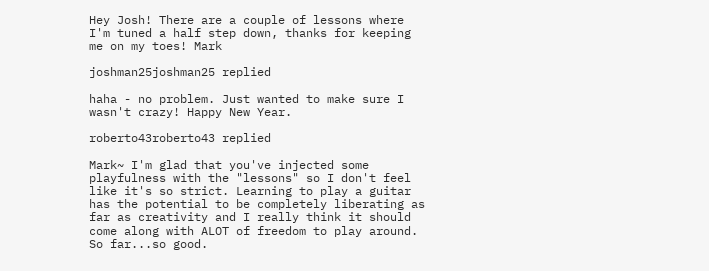Hey Josh! There are a couple of lessons where I'm tuned a half step down, thanks for keeping me on my toes! Mark

joshman25joshman25 replied

haha - no problem. Just wanted to make sure I wasn't crazy! Happy New Year.

roberto43roberto43 replied

Mark~ I'm glad that you've injected some playfulness with the "lessons" so I don't feel like it's so strict. Learning to play a guitar has the potential to be completely liberating as far as creativity and I really think it should come along with ALOT of freedom to play around. So far...so good.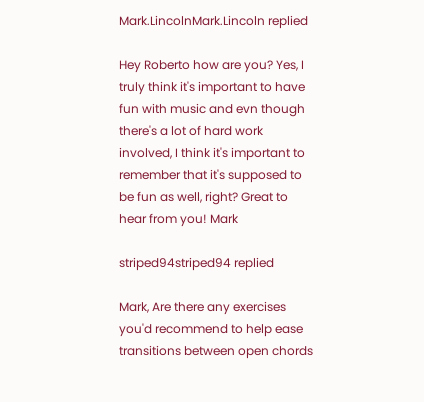Mark.LincolnMark.Lincoln replied

Hey Roberto how are you? Yes, I truly think it's important to have fun with music and evn though there's a lot of hard work involved, I think it's important to remember that it's supposed to be fun as well, right? Great to hear from you! Mark

striped94striped94 replied

Mark, Are there any exercises you'd recommend to help ease transitions between open chords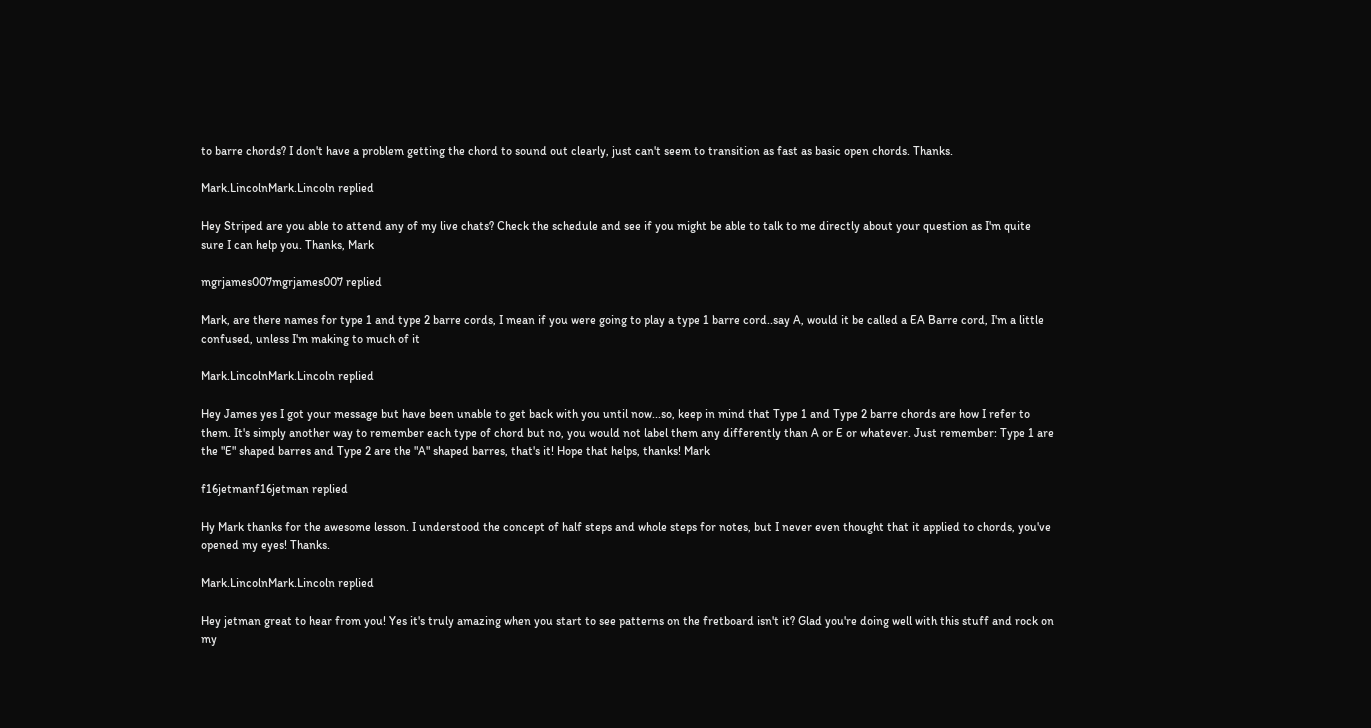to barre chords? I don't have a problem getting the chord to sound out clearly, just can't seem to transition as fast as basic open chords. Thanks.

Mark.LincolnMark.Lincoln replied

Hey Striped are you able to attend any of my live chats? Check the schedule and see if you might be able to talk to me directly about your question as I'm quite sure I can help you. Thanks, Mark

mgrjames007mgrjames007 replied

Mark, are there names for type 1 and type 2 barre cords, I mean if you were going to play a type 1 barre cord..say A, would it be called a EA Barre cord, I'm a little confused, unless I'm making to much of it

Mark.LincolnMark.Lincoln replied

Hey James yes I got your message but have been unable to get back with you until now...so, keep in mind that Type 1 and Type 2 barre chords are how I refer to them. It's simply another way to remember each type of chord but no, you would not label them any differently than A or E or whatever. Just remember: Type 1 are the "E" shaped barres and Type 2 are the "A" shaped barres, that's it! Hope that helps, thanks! Mark

f16jetmanf16jetman replied

Hy Mark thanks for the awesome lesson. I understood the concept of half steps and whole steps for notes, but I never even thought that it applied to chords, you've opened my eyes! Thanks.

Mark.LincolnMark.Lincoln replied

Hey jetman great to hear from you! Yes it's truly amazing when you start to see patterns on the fretboard isn't it? Glad you're doing well with this stuff and rock on my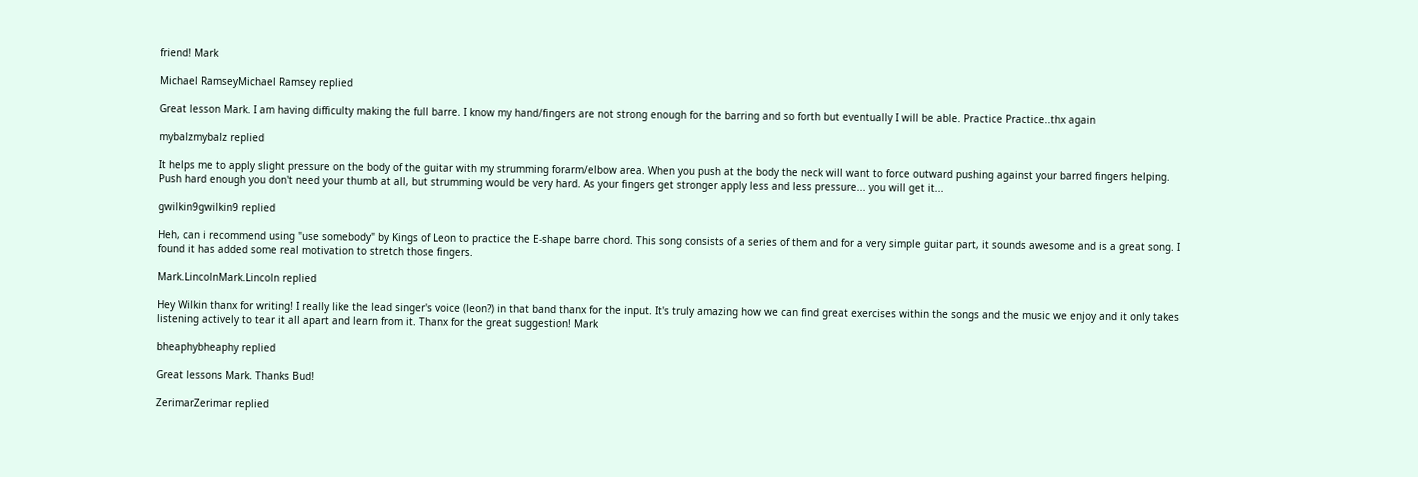friend! Mark

Michael RamseyMichael Ramsey replied

Great lesson Mark. I am having difficulty making the full barre. I know my hand/fingers are not strong enough for the barring and so forth but eventually I will be able. Practice Practice..thx again

mybalzmybalz replied

It helps me to apply slight pressure on the body of the guitar with my strumming forarm/elbow area. When you push at the body the neck will want to force outward pushing against your barred fingers helping. Push hard enough you don't need your thumb at all, but strumming would be very hard. As your fingers get stronger apply less and less pressure... you will get it...

gwilkin9gwilkin9 replied

Heh, can i recommend using "use somebody" by Kings of Leon to practice the E-shape barre chord. This song consists of a series of them and for a very simple guitar part, it sounds awesome and is a great song. I found it has added some real motivation to stretch those fingers.

Mark.LincolnMark.Lincoln replied

Hey Wilkin thanx for writing! I really like the lead singer's voice (leon?) in that band thanx for the input. It's truly amazing how we can find great exercises within the songs and the music we enjoy and it only takes listening actively to tear it all apart and learn from it. Thanx for the great suggestion! Mark

bheaphybheaphy replied

Great lessons Mark. Thanks Bud!

ZerimarZerimar replied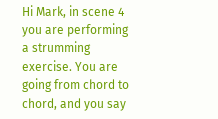Hi Mark, in scene 4 you are performing a strumming exercise. You are going from chord to chord, and you say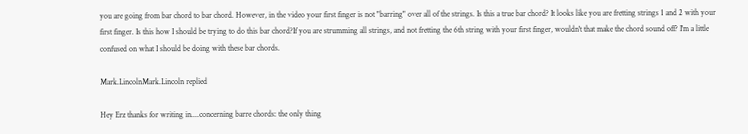you are going from bar chord to bar chord. However, in the video your first finger is not "barring" over all of the strings. Is this a true bar chord? It looks like you are fretting strings 1 and 2 with your first finger. Is this how I should be trying to do this bar chord?If you are strumming all strings, and not fretting the 6th string with your first finger, wouldn't that make the chord sound off? I'm a little confused on what I should be doing with these bar chords.

Mark.LincolnMark.Lincoln replied

Hey Erz thanks for writing in....concerning barre chords: the only thing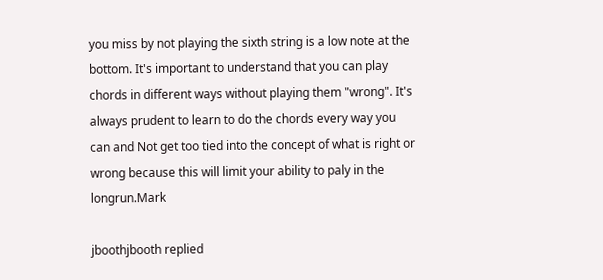you miss by not playing the sixth string is a low note at the bottom. It's important to understand that you can play chords in different ways without playing them "wrong". It's always prudent to learn to do the chords every way you can and Not get too tied into the concept of what is right or wrong because this will limit your ability to paly in the longrun.Mark

jboothjbooth replied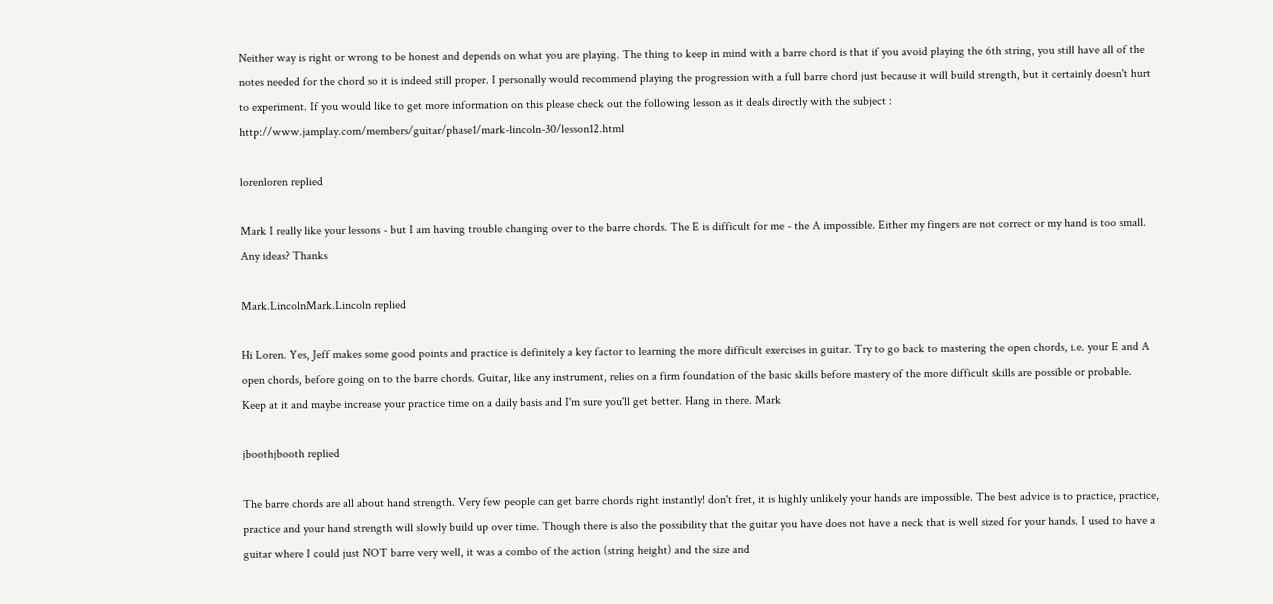Neither way is right or wrong to be honest and depends on what you are playing. The thing to keep in mind with a barre chord is that if you avoid playing the 6th string, you still have all of the notes needed for the chord so it is indeed still proper. I personally would recommend playing the progression with a full barre chord just because it will build strength, but it certainly doesn't hurt to experiment. If you would like to get more information on this please check out the following lesson as it deals directly with the subject : http://www.jamplay.com/members/guitar/phase1/mark-lincoln-30/lesson12.html

lorenloren replied

Mark I really like your lessons - but I am having trouble changing over to the barre chords. The E is difficult for me - the A impossible. Either my fingers are not correct or my hand is too small. Any ideas? Thanks

Mark.LincolnMark.Lincoln replied

Hi Loren. Yes, Jeff makes some good points and practice is definitely a key factor to learning the more difficult exercises in guitar. Try to go back to mastering the open chords, i.e. your E and A open chords, before going on to the barre chords. Guitar, like any instrument, relies on a firm foundation of the basic skills before mastery of the more difficult skills are possible or probable. Keep at it and maybe increase your practice time on a daily basis and I'm sure you'll get better. Hang in there. Mark

jboothjbooth replied

The barre chords are all about hand strength. Very few people can get barre chords right instantly! don't fret, it is highly unlikely your hands are impossible. The best advice is to practice, practice, practice and your hand strength will slowly build up over time. Though there is also the possibility that the guitar you have does not have a neck that is well sized for your hands. I used to have a guitar where I could just NOT barre very well, it was a combo of the action (string height) and the size and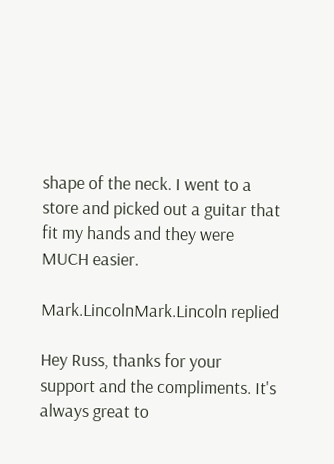shape of the neck. I went to a store and picked out a guitar that fit my hands and they were MUCH easier.

Mark.LincolnMark.Lincoln replied

Hey Russ, thanks for your support and the compliments. It's always great to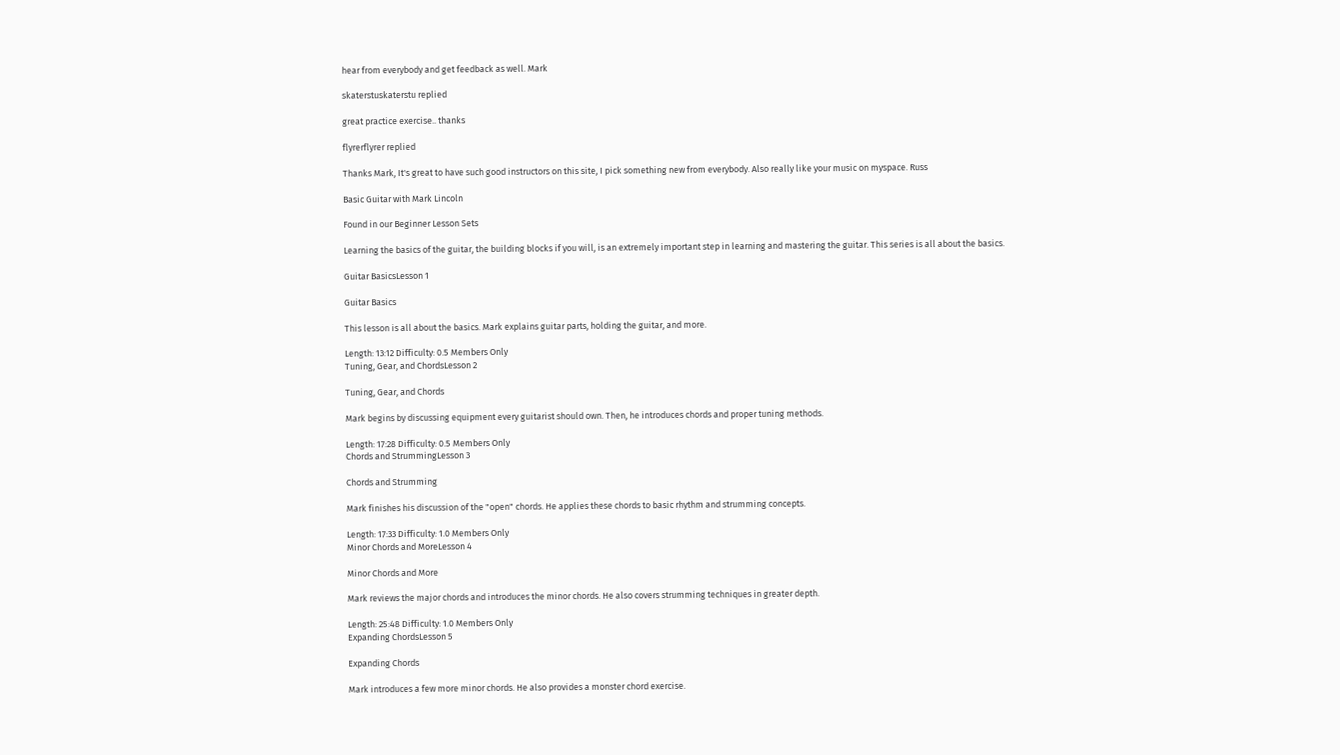hear from everybody and get feedback as well. Mark

skaterstuskaterstu replied

great practice exercise.. thanks

flyrerflyrer replied

Thanks Mark, It's great to have such good instructors on this site, I pick something new from everybody. Also really like your music on myspace. Russ

Basic Guitar with Mark Lincoln

Found in our Beginner Lesson Sets

Learning the basics of the guitar, the building blocks if you will, is an extremely important step in learning and mastering the guitar. This series is all about the basics.

Guitar BasicsLesson 1

Guitar Basics

This lesson is all about the basics. Mark explains guitar parts, holding the guitar, and more.

Length: 13:12 Difficulty: 0.5 Members Only
Tuning, Gear, and ChordsLesson 2

Tuning, Gear, and Chords

Mark begins by discussing equipment every guitarist should own. Then, he introduces chords and proper tuning methods.

Length: 17:28 Difficulty: 0.5 Members Only
Chords and StrummingLesson 3

Chords and Strumming

Mark finishes his discussion of the "open" chords. He applies these chords to basic rhythm and strumming concepts.

Length: 17:33 Difficulty: 1.0 Members Only
Minor Chords and MoreLesson 4

Minor Chords and More

Mark reviews the major chords and introduces the minor chords. He also covers strumming techniques in greater depth.

Length: 25:48 Difficulty: 1.0 Members Only
Expanding ChordsLesson 5

Expanding Chords

Mark introduces a few more minor chords. He also provides a monster chord exercise.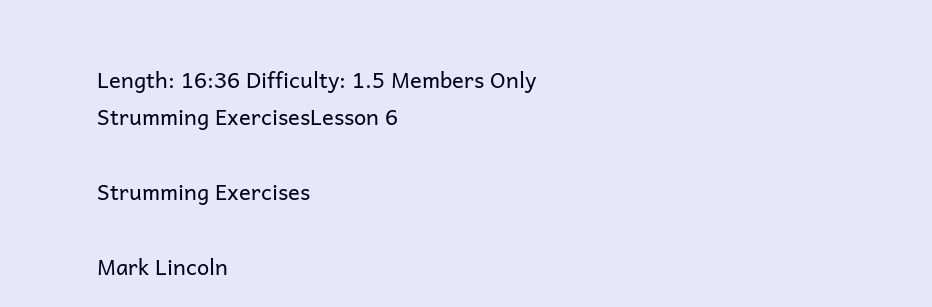Length: 16:36 Difficulty: 1.5 Members Only
Strumming ExercisesLesson 6

Strumming Exercises

Mark Lincoln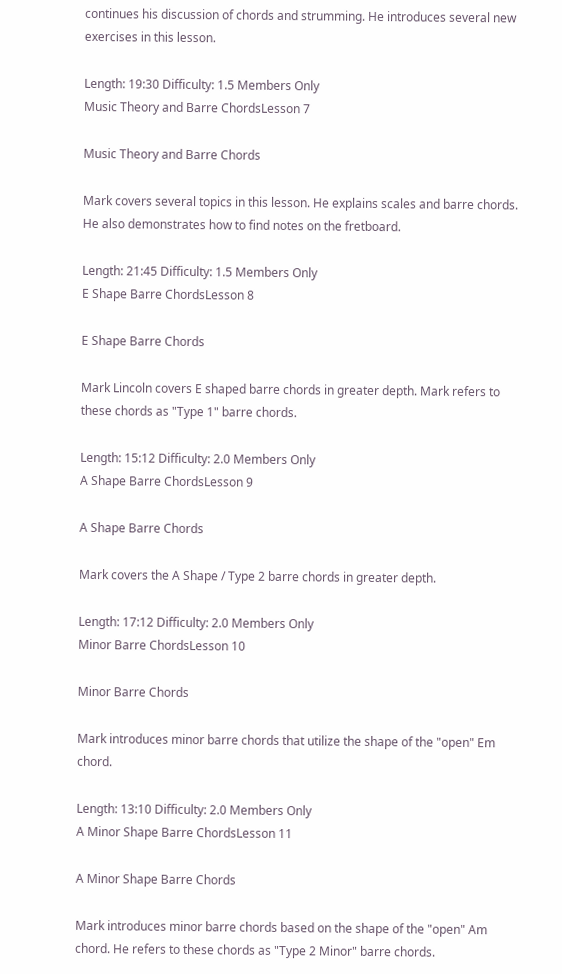continues his discussion of chords and strumming. He introduces several new exercises in this lesson.

Length: 19:30 Difficulty: 1.5 Members Only
Music Theory and Barre ChordsLesson 7

Music Theory and Barre Chords

Mark covers several topics in this lesson. He explains scales and barre chords. He also demonstrates how to find notes on the fretboard.

Length: 21:45 Difficulty: 1.5 Members Only
E Shape Barre ChordsLesson 8

E Shape Barre Chords

Mark Lincoln covers E shaped barre chords in greater depth. Mark refers to these chords as "Type 1" barre chords.

Length: 15:12 Difficulty: 2.0 Members Only
A Shape Barre ChordsLesson 9

A Shape Barre Chords

Mark covers the A Shape / Type 2 barre chords in greater depth.

Length: 17:12 Difficulty: 2.0 Members Only
Minor Barre ChordsLesson 10

Minor Barre Chords

Mark introduces minor barre chords that utilize the shape of the "open" Em chord.

Length: 13:10 Difficulty: 2.0 Members Only
A Minor Shape Barre ChordsLesson 11

A Minor Shape Barre Chords

Mark introduces minor barre chords based on the shape of the "open" Am chord. He refers to these chords as "Type 2 Minor" barre chords.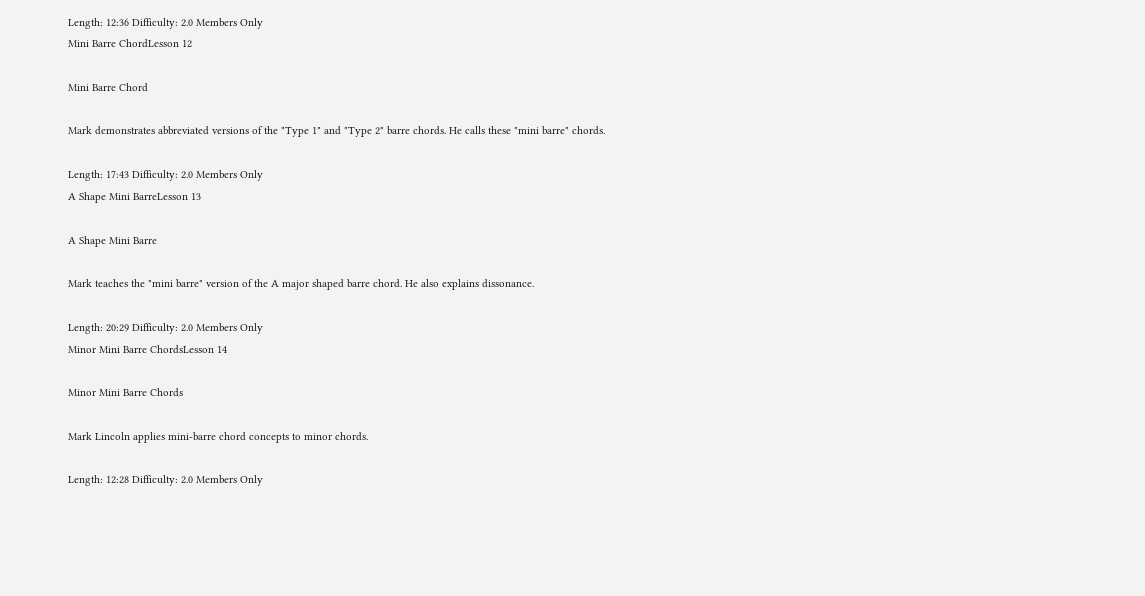Length: 12:36 Difficulty: 2.0 Members Only
Mini Barre ChordLesson 12

Mini Barre Chord

Mark demonstrates abbreviated versions of the "Type 1" and "Type 2" barre chords. He calls these "mini barre" chords.

Length: 17:43 Difficulty: 2.0 Members Only
A Shape Mini BarreLesson 13

A Shape Mini Barre

Mark teaches the "mini barre" version of the A major shaped barre chord. He also explains dissonance.

Length: 20:29 Difficulty: 2.0 Members Only
Minor Mini Barre ChordsLesson 14

Minor Mini Barre Chords

Mark Lincoln applies mini-barre chord concepts to minor chords.

Length: 12:28 Difficulty: 2.0 Members Only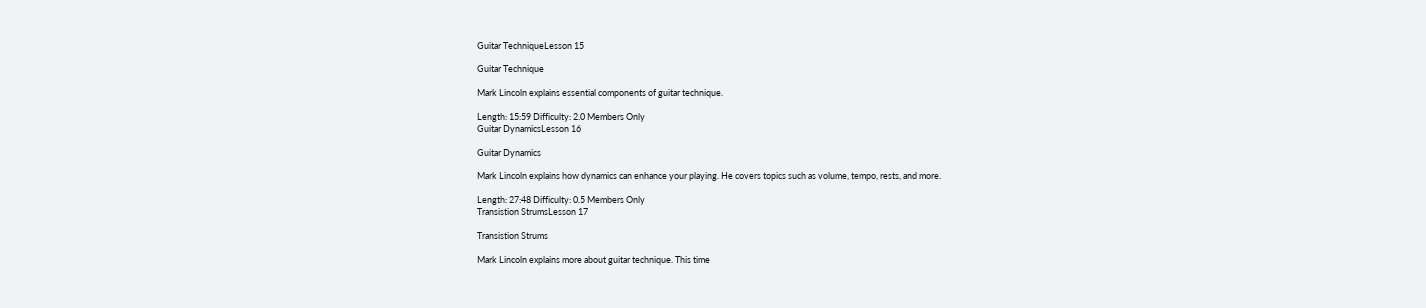Guitar TechniqueLesson 15

Guitar Technique

Mark Lincoln explains essential components of guitar technique.

Length: 15:59 Difficulty: 2.0 Members Only
Guitar DynamicsLesson 16

Guitar Dynamics

Mark Lincoln explains how dynamics can enhance your playing. He covers topics such as volume, tempo, rests, and more.

Length: 27:48 Difficulty: 0.5 Members Only
Transistion StrumsLesson 17

Transistion Strums

Mark Lincoln explains more about guitar technique. This time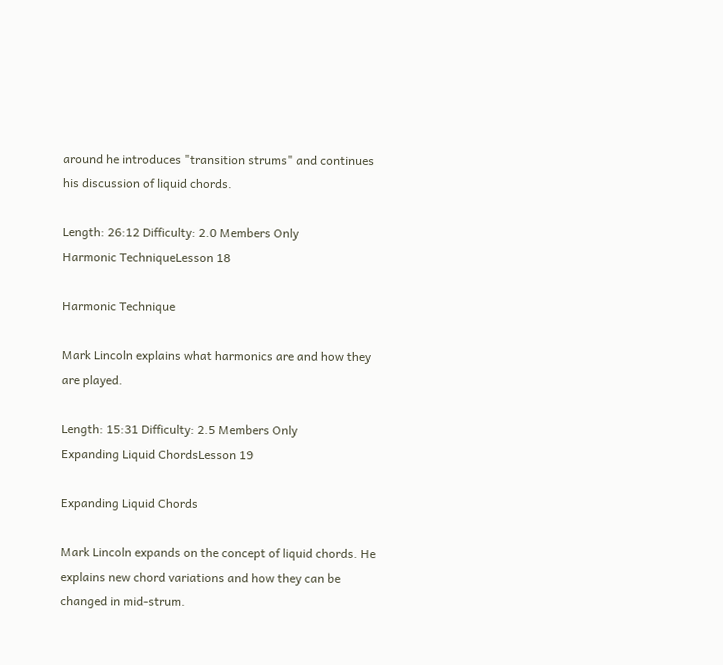around he introduces "transition strums" and continues his discussion of liquid chords.

Length: 26:12 Difficulty: 2.0 Members Only
Harmonic TechniqueLesson 18

Harmonic Technique

Mark Lincoln explains what harmonics are and how they are played.

Length: 15:31 Difficulty: 2.5 Members Only
Expanding Liquid ChordsLesson 19

Expanding Liquid Chords

Mark Lincoln expands on the concept of liquid chords. He explains new chord variations and how they can be changed in mid-strum.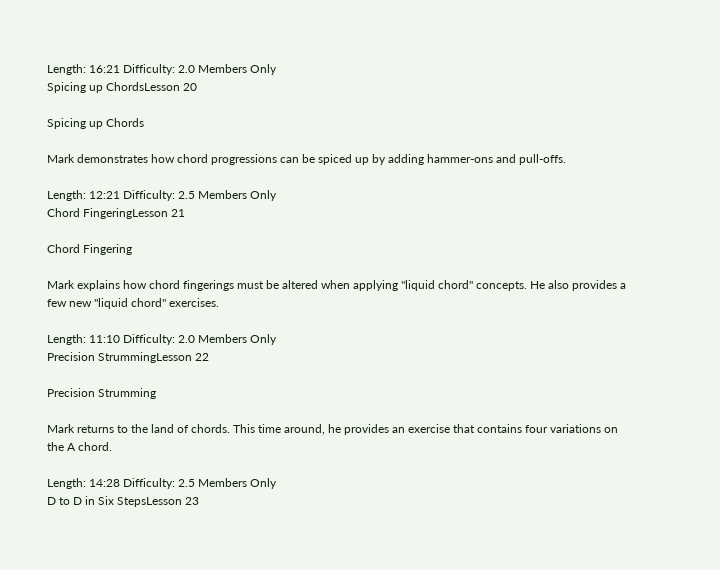Length: 16:21 Difficulty: 2.0 Members Only
Spicing up ChordsLesson 20

Spicing up Chords

Mark demonstrates how chord progressions can be spiced up by adding hammer-ons and pull-offs.

Length: 12:21 Difficulty: 2.5 Members Only
Chord FingeringLesson 21

Chord Fingering

Mark explains how chord fingerings must be altered when applying "liquid chord" concepts. He also provides a few new "liquid chord" exercises.

Length: 11:10 Difficulty: 2.0 Members Only
Precision StrummingLesson 22

Precision Strumming

Mark returns to the land of chords. This time around, he provides an exercise that contains four variations on the A chord.

Length: 14:28 Difficulty: 2.5 Members Only
D to D in Six StepsLesson 23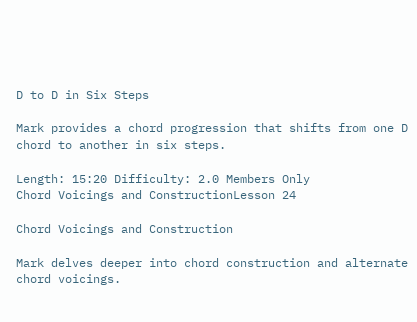D to D in Six Steps

Mark provides a chord progression that shifts from one D chord to another in six steps.

Length: 15:20 Difficulty: 2.0 Members Only
Chord Voicings and ConstructionLesson 24

Chord Voicings and Construction

Mark delves deeper into chord construction and alternate chord voicings.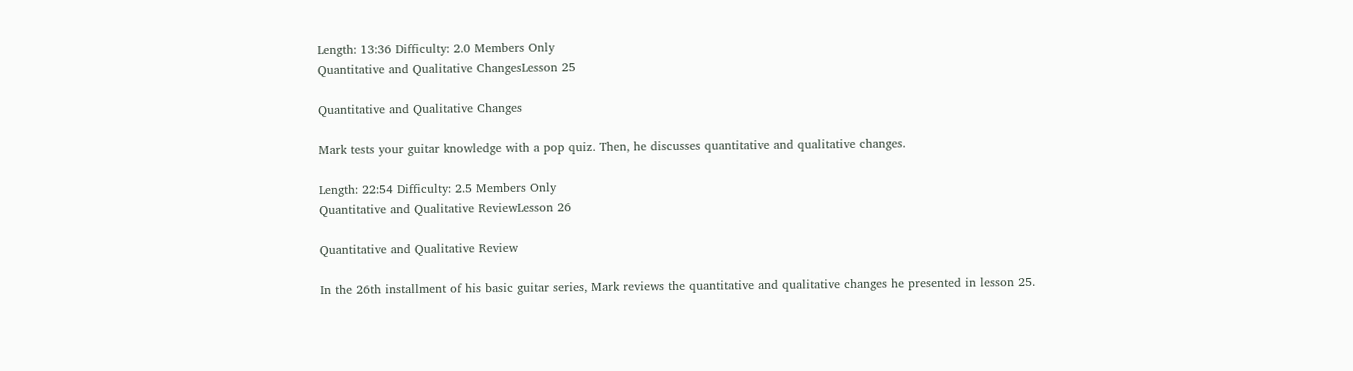Length: 13:36 Difficulty: 2.0 Members Only
Quantitative and Qualitative ChangesLesson 25

Quantitative and Qualitative Changes

Mark tests your guitar knowledge with a pop quiz. Then, he discusses quantitative and qualitative changes.

Length: 22:54 Difficulty: 2.5 Members Only
Quantitative and Qualitative ReviewLesson 26

Quantitative and Qualitative Review

In the 26th installment of his basic guitar series, Mark reviews the quantitative and qualitative changes he presented in lesson 25.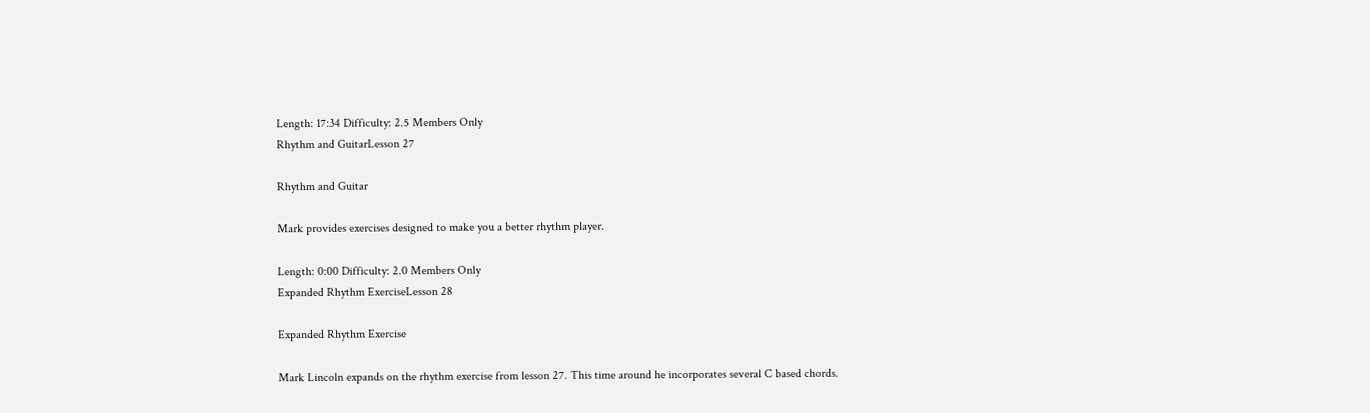Length: 17:34 Difficulty: 2.5 Members Only
Rhythm and GuitarLesson 27

Rhythm and Guitar

Mark provides exercises designed to make you a better rhythm player.

Length: 0:00 Difficulty: 2.0 Members Only
Expanded Rhythm ExerciseLesson 28

Expanded Rhythm Exercise

Mark Lincoln expands on the rhythm exercise from lesson 27. This time around he incorporates several C based chords.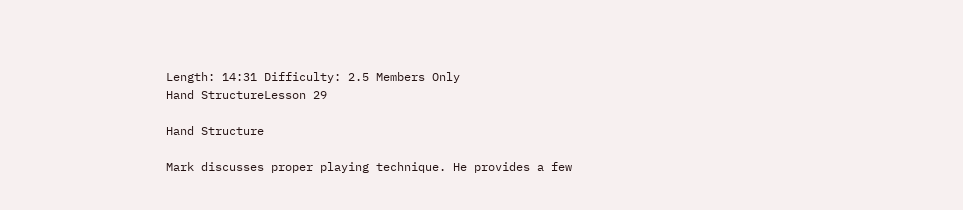Length: 14:31 Difficulty: 2.5 Members Only
Hand StructureLesson 29

Hand Structure

Mark discusses proper playing technique. He provides a few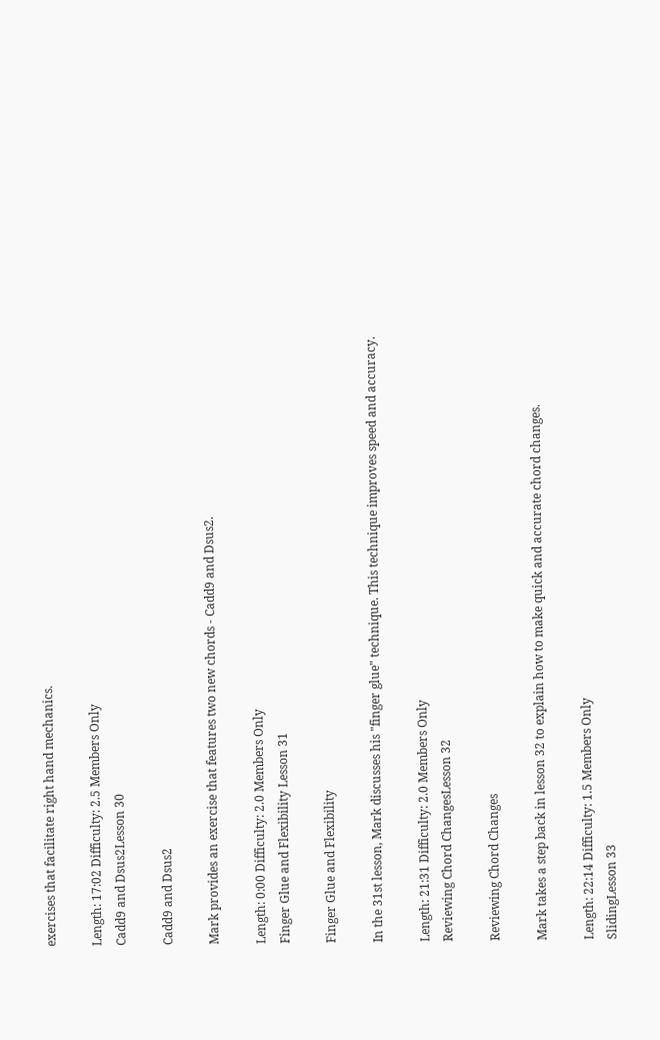exercises that facilitate right hand mechanics.

Length: 17:02 Difficulty: 2.5 Members Only
Cadd9 and Dsus2Lesson 30

Cadd9 and Dsus2

Mark provides an exercise that features two new chords - Cadd9 and Dsus2.

Length: 0:00 Difficulty: 2.0 Members Only
Finger Glue and Flexibility Lesson 31

Finger Glue and Flexibility

In the 31st lesson, Mark discusses his "finger glue" technique. This technique improves speed and accuracy.

Length: 21:31 Difficulty: 2.0 Members Only
Reviewing Chord ChangesLesson 32

Reviewing Chord Changes

Mark takes a step back in lesson 32 to explain how to make quick and accurate chord changes.

Length: 22:14 Difficulty: 1.5 Members Only
SlidingLesson 33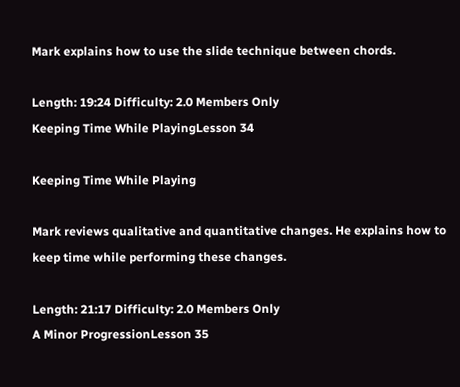Mark explains how to use the slide technique between chords.

Length: 19:24 Difficulty: 2.0 Members Only
Keeping Time While PlayingLesson 34

Keeping Time While Playing

Mark reviews qualitative and quantitative changes. He explains how to keep time while performing these changes.

Length: 21:17 Difficulty: 2.0 Members Only
A Minor ProgressionLesson 35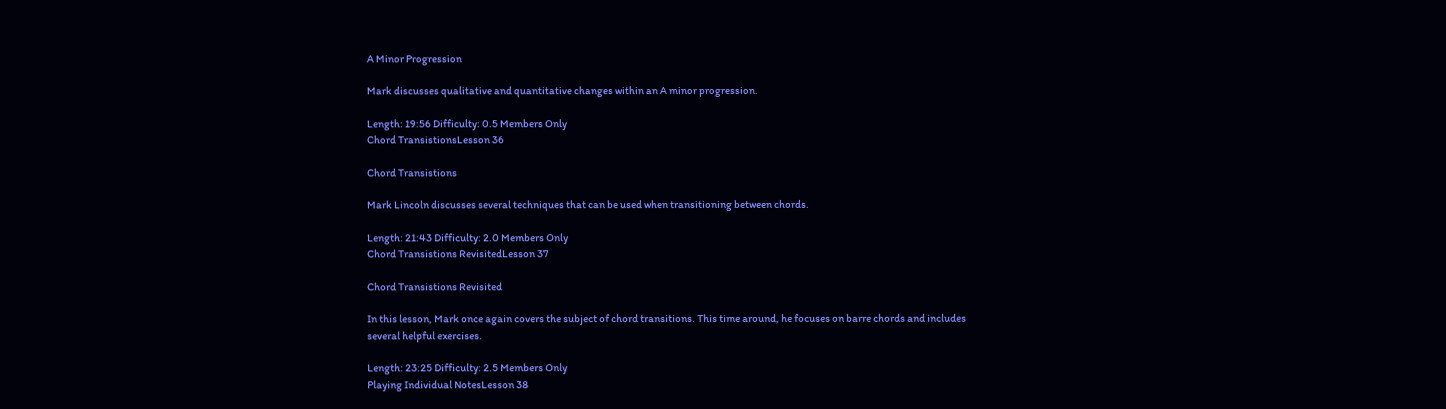A Minor Progression

Mark discusses qualitative and quantitative changes within an A minor progression.

Length: 19:56 Difficulty: 0.5 Members Only
Chord TransistionsLesson 36

Chord Transistions

Mark Lincoln discusses several techniques that can be used when transitioning between chords.

Length: 21:43 Difficulty: 2.0 Members Only
Chord Transistions RevisitedLesson 37

Chord Transistions Revisited

In this lesson, Mark once again covers the subject of chord transitions. This time around, he focuses on barre chords and includes several helpful exercises.

Length: 23:25 Difficulty: 2.5 Members Only
Playing Individual NotesLesson 38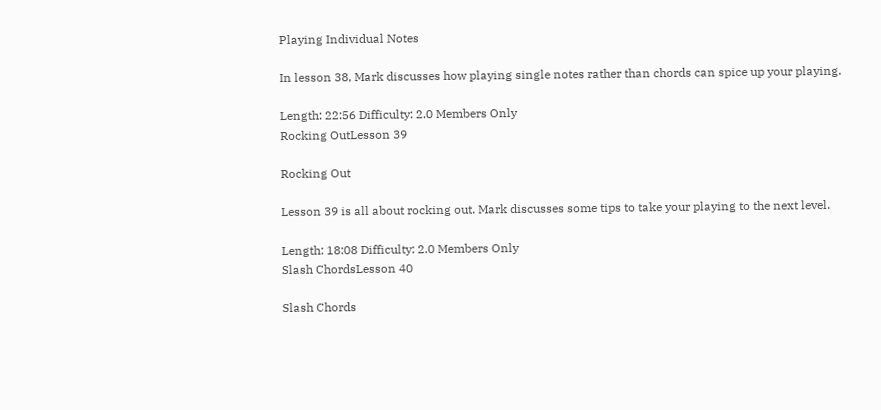Playing Individual Notes

In lesson 38, Mark discusses how playing single notes rather than chords can spice up your playing.

Length: 22:56 Difficulty: 2.0 Members Only
Rocking OutLesson 39

Rocking Out

Lesson 39 is all about rocking out. Mark discusses some tips to take your playing to the next level.

Length: 18:08 Difficulty: 2.0 Members Only
Slash ChordsLesson 40

Slash Chords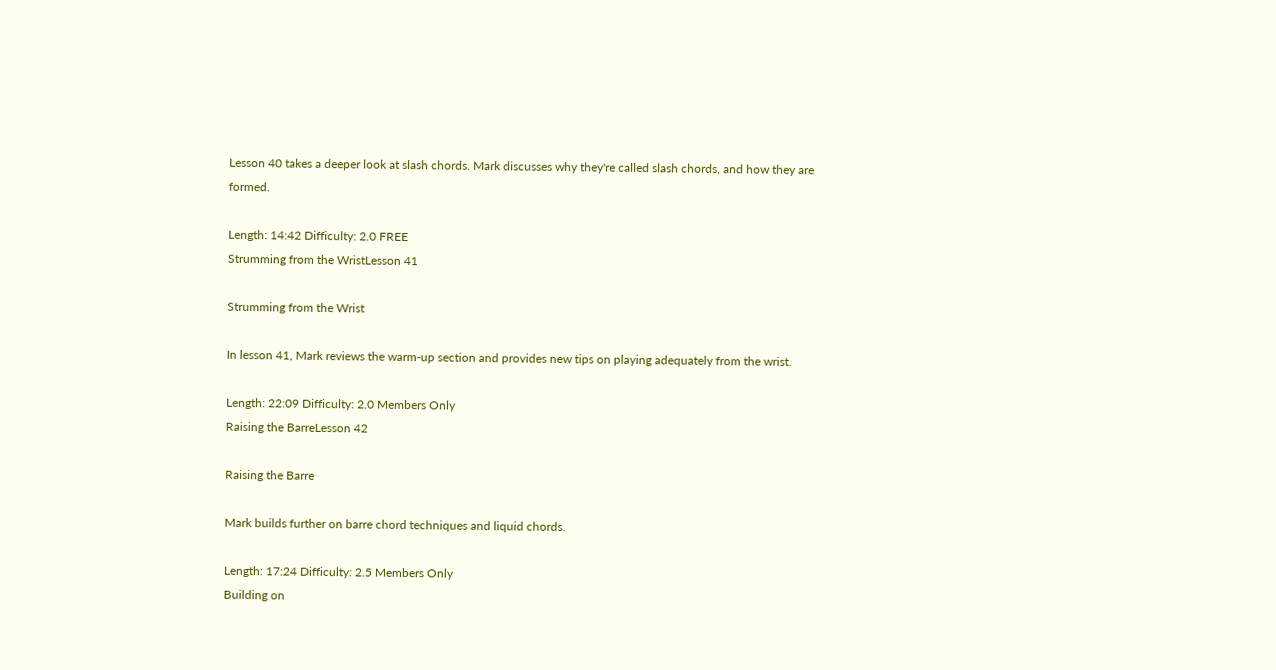Lesson 40 takes a deeper look at slash chords. Mark discusses why they're called slash chords, and how they are formed.

Length: 14:42 Difficulty: 2.0 FREE
Strumming from the WristLesson 41

Strumming from the Wrist

In lesson 41, Mark reviews the warm-up section and provides new tips on playing adequately from the wrist.

Length: 22:09 Difficulty: 2.0 Members Only
Raising the BarreLesson 42

Raising the Barre

Mark builds further on barre chord techniques and liquid chords.

Length: 17:24 Difficulty: 2.5 Members Only
Building on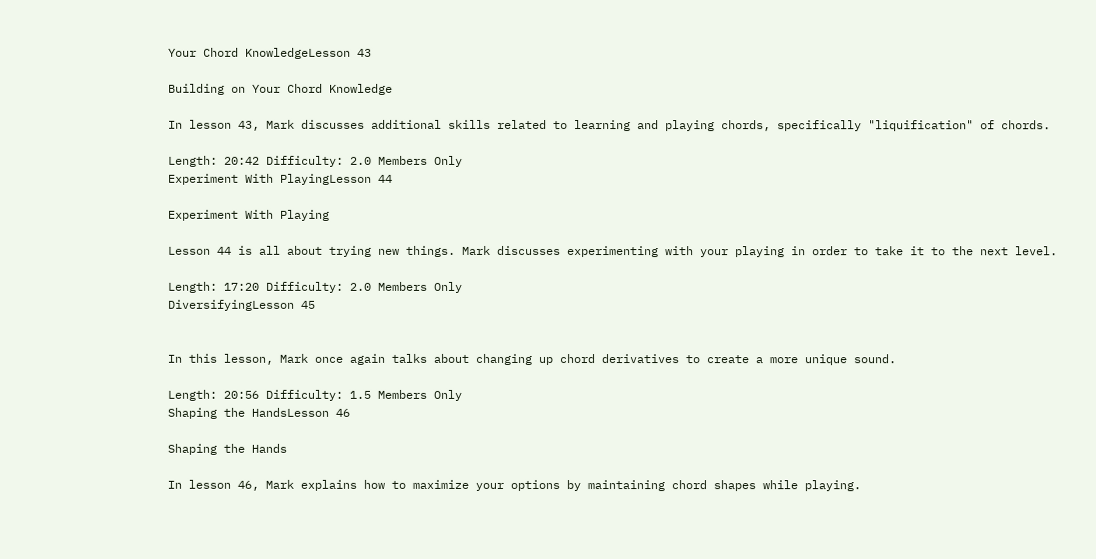Your Chord KnowledgeLesson 43

Building on Your Chord Knowledge

In lesson 43, Mark discusses additional skills related to learning and playing chords, specifically "liquification" of chords.

Length: 20:42 Difficulty: 2.0 Members Only
Experiment With PlayingLesson 44

Experiment With Playing

Lesson 44 is all about trying new things. Mark discusses experimenting with your playing in order to take it to the next level.

Length: 17:20 Difficulty: 2.0 Members Only
DiversifyingLesson 45


In this lesson, Mark once again talks about changing up chord derivatives to create a more unique sound.

Length: 20:56 Difficulty: 1.5 Members Only
Shaping the HandsLesson 46

Shaping the Hands

In lesson 46, Mark explains how to maximize your options by maintaining chord shapes while playing.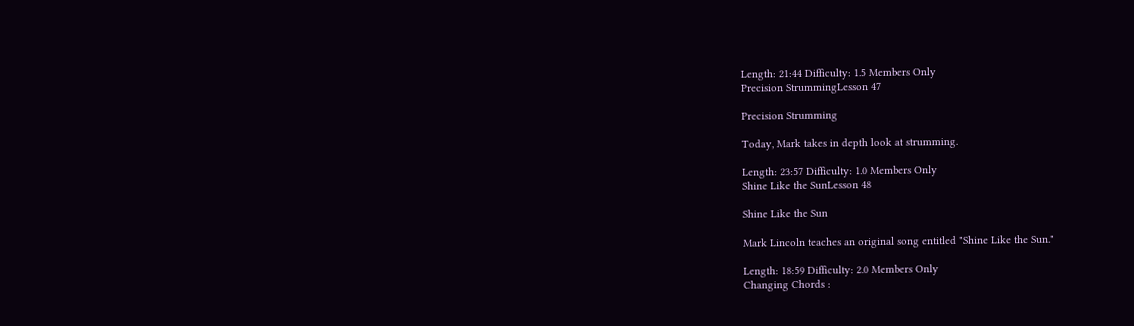Length: 21:44 Difficulty: 1.5 Members Only
Precision StrummingLesson 47

Precision Strumming

Today, Mark takes in depth look at strumming.

Length: 23:57 Difficulty: 1.0 Members Only
Shine Like the SunLesson 48

Shine Like the Sun

Mark Lincoln teaches an original song entitled "Shine Like the Sun."

Length: 18:59 Difficulty: 2.0 Members Only
Changing Chords :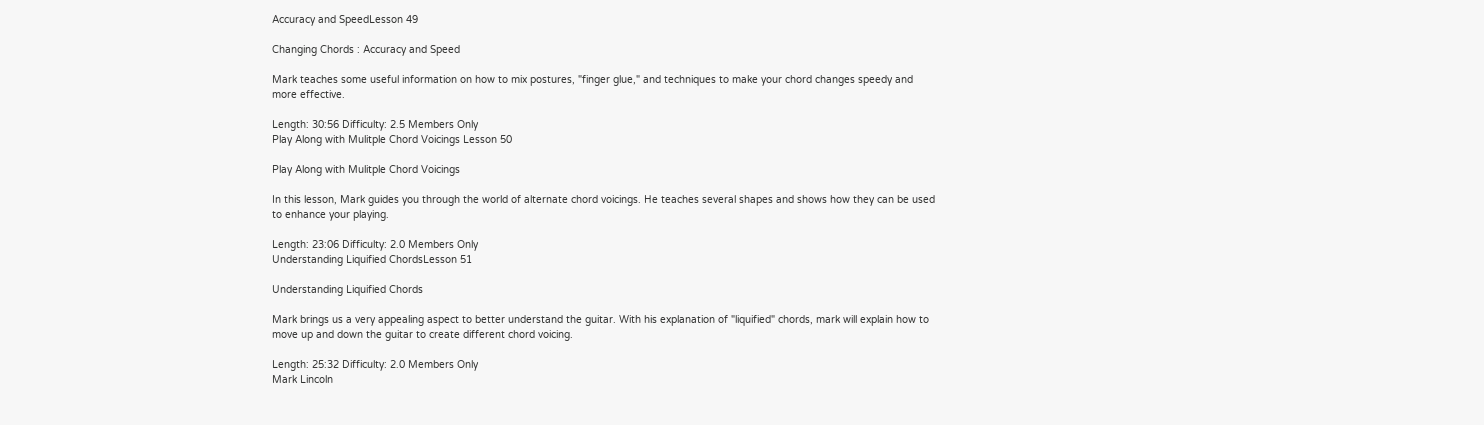Accuracy and SpeedLesson 49

Changing Chords : Accuracy and Speed

Mark teaches some useful information on how to mix postures, "finger glue," and techniques to make your chord changes speedy and more effective.

Length: 30:56 Difficulty: 2.5 Members Only
Play Along with Mulitple Chord Voicings Lesson 50

Play Along with Mulitple Chord Voicings

In this lesson, Mark guides you through the world of alternate chord voicings. He teaches several shapes and shows how they can be used to enhance your playing.

Length: 23:06 Difficulty: 2.0 Members Only
Understanding Liquified ChordsLesson 51

Understanding Liquified Chords

Mark brings us a very appealing aspect to better understand the guitar. With his explanation of "liquified" chords, mark will explain how to move up and down the guitar to create different chord voicing.

Length: 25:32 Difficulty: 2.0 Members Only
Mark Lincoln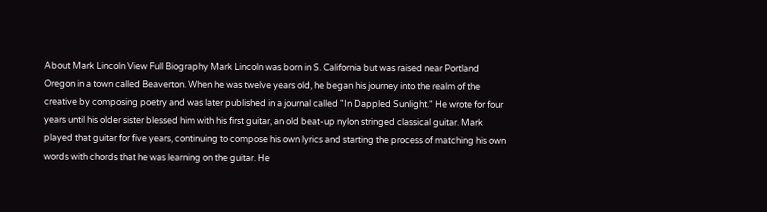About Mark Lincoln View Full Biography Mark Lincoln was born in S. California but was raised near Portland Oregon in a town called Beaverton. When he was twelve years old, he began his journey into the realm of the creative by composing poetry and was later published in a journal called "In Dappled Sunlight." He wrote for four years until his older sister blessed him with his first guitar, an old beat-up nylon stringed classical guitar. Mark played that guitar for five years, continuing to compose his own lyrics and starting the process of matching his own words with chords that he was learning on the guitar. He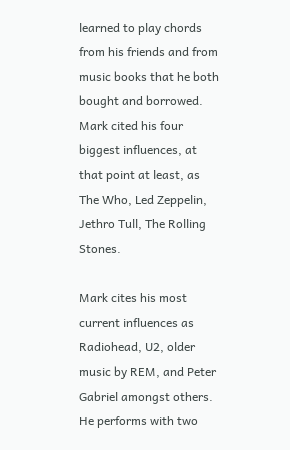learned to play chords from his friends and from music books that he both bought and borrowed. Mark cited his four biggest influences, at that point at least, as The Who, Led Zeppelin, Jethro Tull, The Rolling Stones.

Mark cites his most current influences as Radiohead, U2, older music by REM, and Peter Gabriel amongst others. He performs with two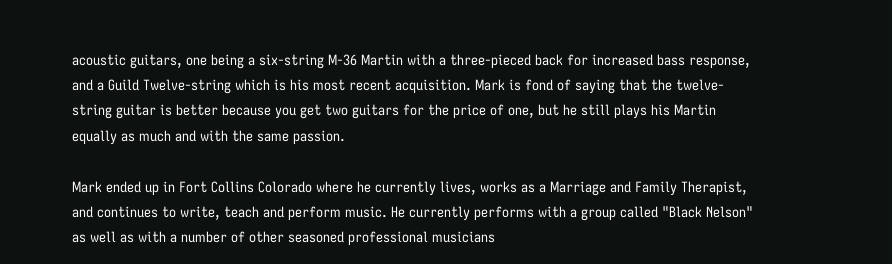acoustic guitars, one being a six-string M-36 Martin with a three-pieced back for increased bass response, and a Guild Twelve-string which is his most recent acquisition. Mark is fond of saying that the twelve-string guitar is better because you get two guitars for the price of one, but he still plays his Martin equally as much and with the same passion.

Mark ended up in Fort Collins Colorado where he currently lives, works as a Marriage and Family Therapist, and continues to write, teach and perform music. He currently performs with a group called "Black Nelson" as well as with a number of other seasoned professional musicians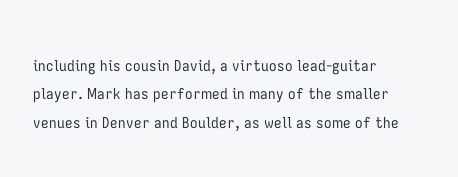including his cousin David, a virtuoso lead-guitar player. Mark has performed in many of the smaller venues in Denver and Boulder, as well as some of the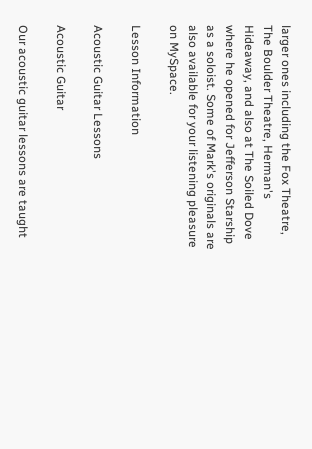larger ones including the Fox Theatre, The Boulder Theatre, Herman's Hideaway, and also at The Soiled Dove where he opened for Jefferson Starship as a soloist. Some of Mark's originals are also available for your listening pleasure on MySpace.

Lesson Information

Acoustic Guitar Lessons

Acoustic Guitar

Our acoustic guitar lessons are taught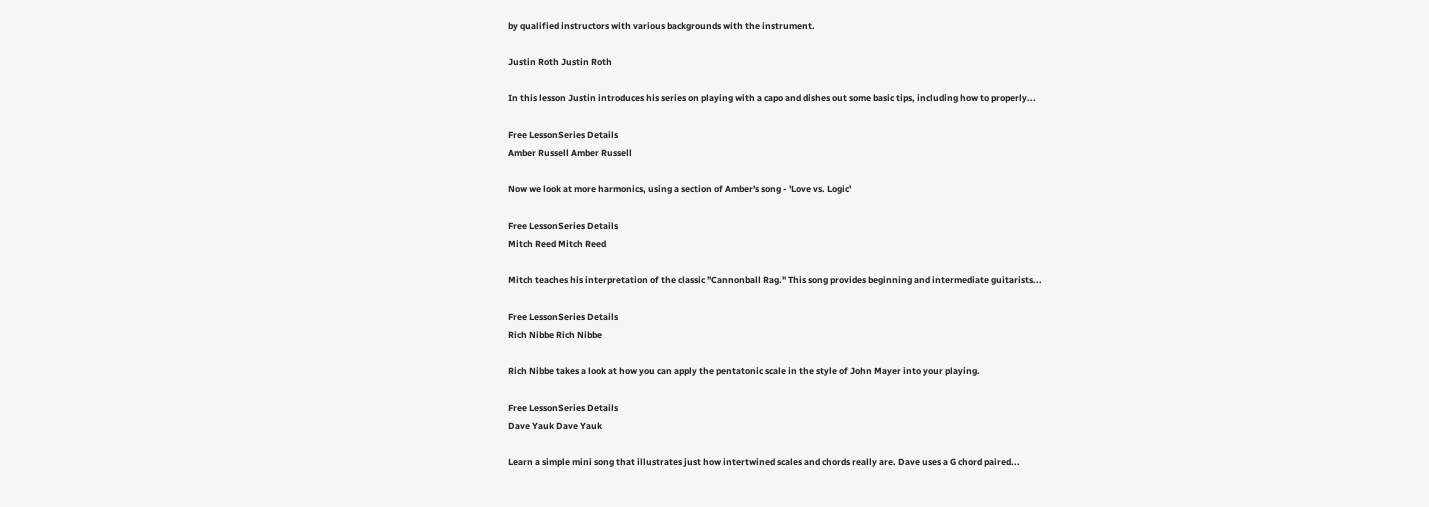by qualified instructors with various backgrounds with the instrument.

Justin Roth Justin Roth

In this lesson Justin introduces his series on playing with a capo and dishes out some basic tips, including how to properly...

Free LessonSeries Details
Amber Russell Amber Russell

Now we look at more harmonics, using a section of Amber's song - 'Love vs. Logic'

Free LessonSeries Details
Mitch Reed Mitch Reed

Mitch teaches his interpretation of the classic "Cannonball Rag." This song provides beginning and intermediate guitarists...

Free LessonSeries Details
Rich Nibbe Rich Nibbe

Rich Nibbe takes a look at how you can apply the pentatonic scale in the style of John Mayer into your playing.

Free LessonSeries Details
Dave Yauk Dave Yauk

Learn a simple mini song that illustrates just how intertwined scales and chords really are. Dave uses a G chord paired...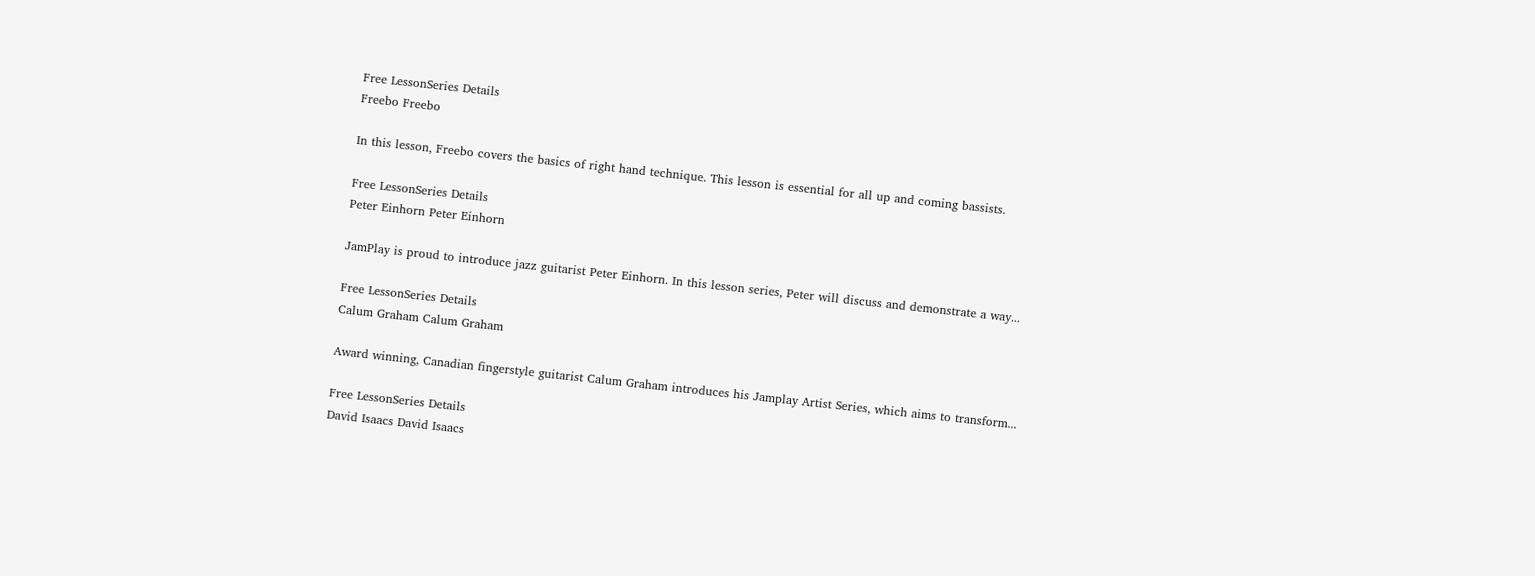Free LessonSeries Details
Freebo Freebo

In this lesson, Freebo covers the basics of right hand technique. This lesson is essential for all up and coming bassists.

Free LessonSeries Details
Peter Einhorn Peter Einhorn

JamPlay is proud to introduce jazz guitarist Peter Einhorn. In this lesson series, Peter will discuss and demonstrate a way...

Free LessonSeries Details
Calum Graham Calum Graham

Award winning, Canadian fingerstyle guitarist Calum Graham introduces his Jamplay Artist Series, which aims to transform...

Free LessonSeries Details
David Isaacs David Isaacs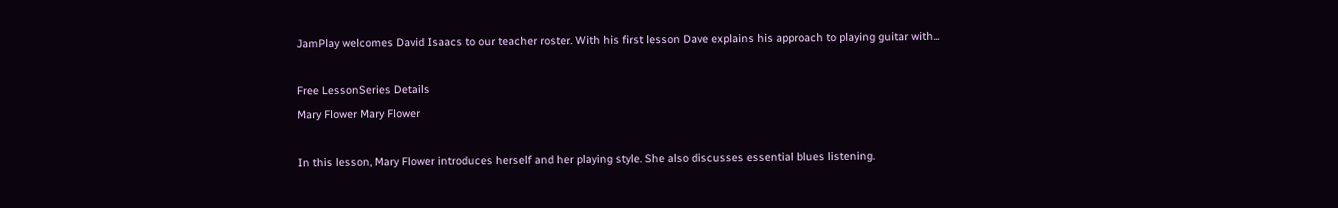JamPlay welcomes David Isaacs to our teacher roster. With his first lesson Dave explains his approach to playing guitar with...

Free LessonSeries Details
Mary Flower Mary Flower

In this lesson, Mary Flower introduces herself and her playing style. She also discusses essential blues listening.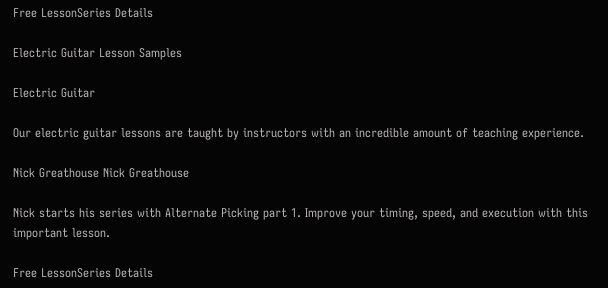Free LessonSeries Details

Electric Guitar Lesson Samples

Electric Guitar

Our electric guitar lessons are taught by instructors with an incredible amount of teaching experience.

Nick Greathouse Nick Greathouse

Nick starts his series with Alternate Picking part 1. Improve your timing, speed, and execution with this important lesson.

Free LessonSeries Details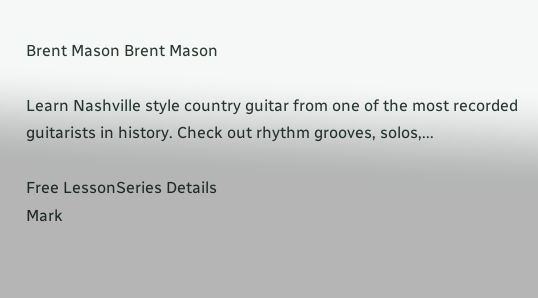Brent Mason Brent Mason

Learn Nashville style country guitar from one of the most recorded guitarists in history. Check out rhythm grooves, solos,...

Free LessonSeries Details
Mark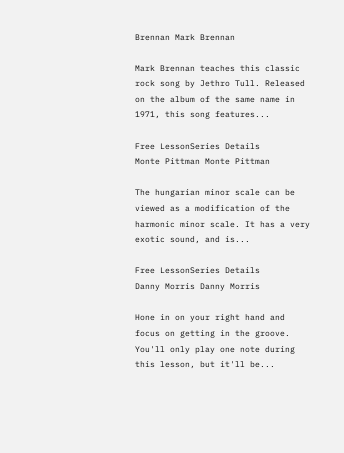Brennan Mark Brennan

Mark Brennan teaches this classic rock song by Jethro Tull. Released on the album of the same name in 1971, this song features...

Free LessonSeries Details
Monte Pittman Monte Pittman

The hungarian minor scale can be viewed as a modification of the harmonic minor scale. It has a very exotic sound, and is...

Free LessonSeries Details
Danny Morris Danny Morris

Hone in on your right hand and focus on getting in the groove. You'll only play one note during this lesson, but it'll be...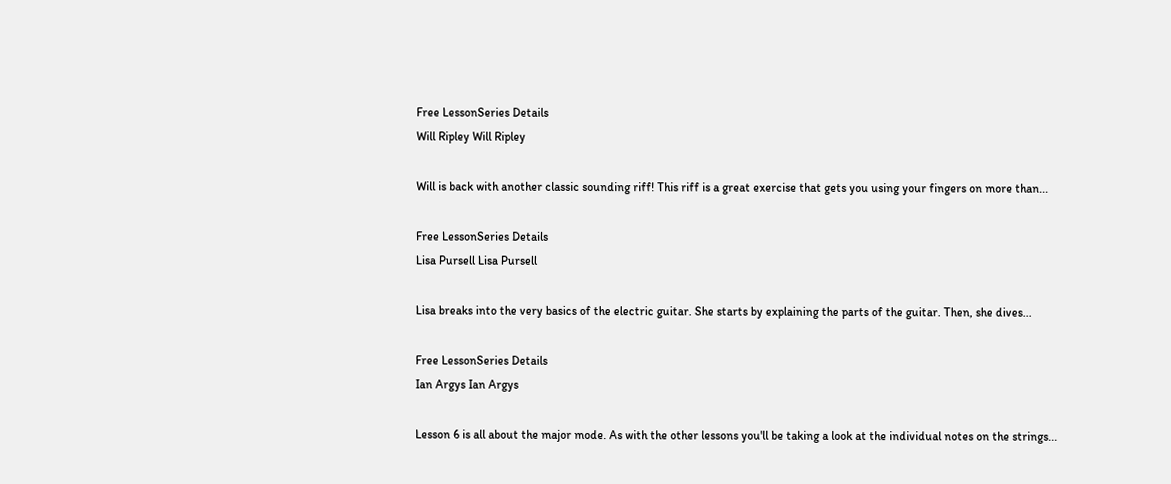Free LessonSeries Details
Will Ripley Will Ripley

Will is back with another classic sounding riff! This riff is a great exercise that gets you using your fingers on more than...

Free LessonSeries Details
Lisa Pursell Lisa Pursell

Lisa breaks into the very basics of the electric guitar. She starts by explaining the parts of the guitar. Then, she dives...

Free LessonSeries Details
Ian Argys Ian Argys

Lesson 6 is all about the major mode. As with the other lessons you'll be taking a look at the individual notes on the strings...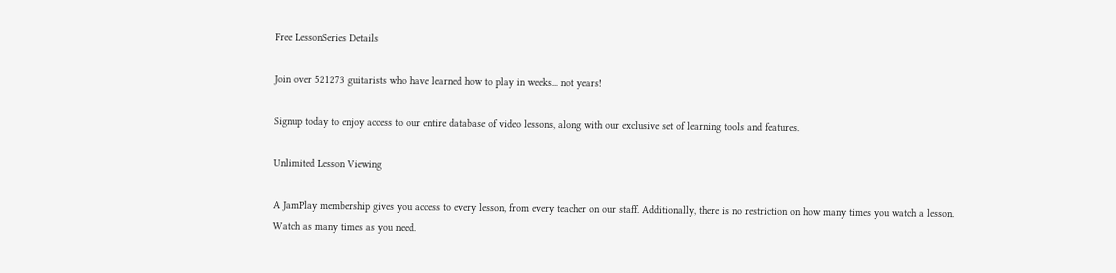Free LessonSeries Details

Join over 521273 guitarists who have learned how to play in weeks... not years!

Signup today to enjoy access to our entire database of video lessons, along with our exclusive set of learning tools and features.

Unlimited Lesson Viewing

A JamPlay membership gives you access to every lesson, from every teacher on our staff. Additionally, there is no restriction on how many times you watch a lesson. Watch as many times as you need.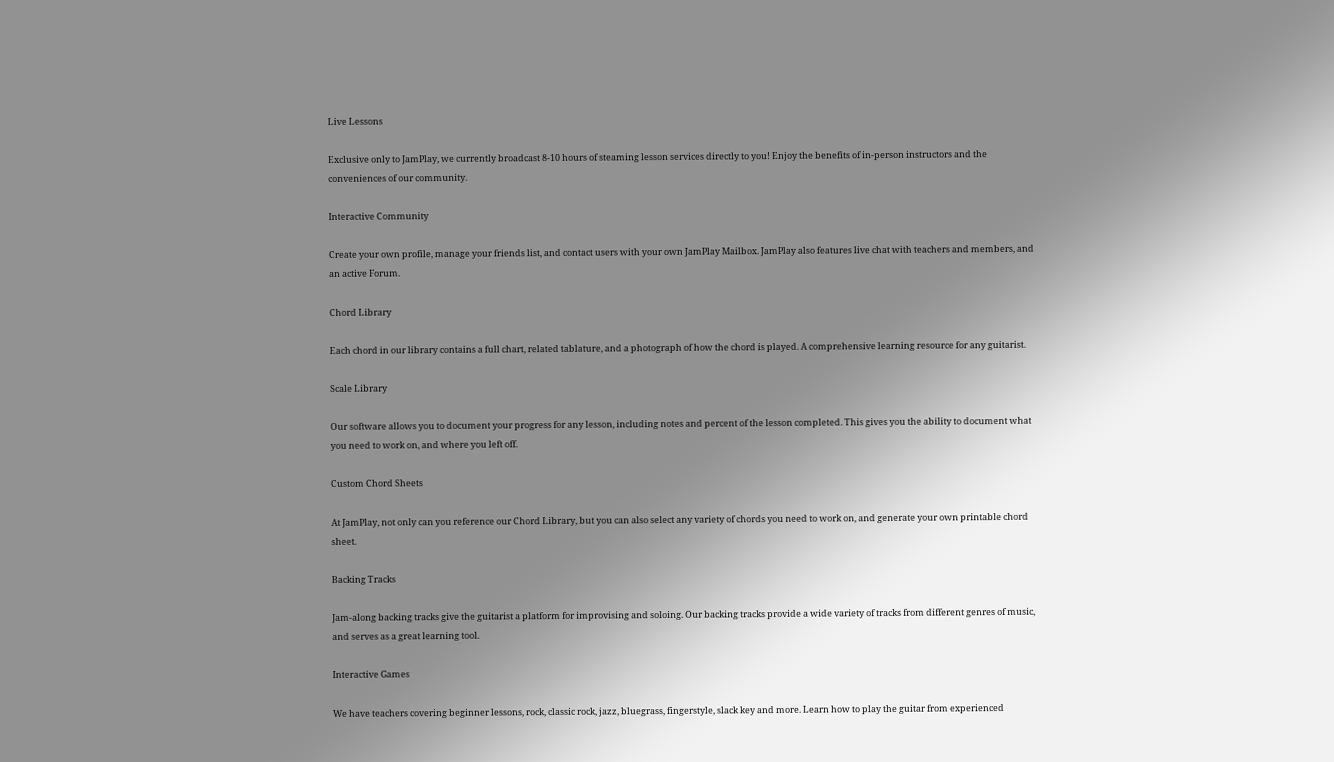Live Lessons

Exclusive only to JamPlay, we currently broadcast 8-10 hours of steaming lesson services directly to you! Enjoy the benefits of in-person instructors and the conveniences of our community.

Interactive Community

Create your own profile, manage your friends list, and contact users with your own JamPlay Mailbox. JamPlay also features live chat with teachers and members, and an active Forum.

Chord Library

Each chord in our library contains a full chart, related tablature, and a photograph of how the chord is played. A comprehensive learning resource for any guitarist.

Scale Library

Our software allows you to document your progress for any lesson, including notes and percent of the lesson completed. This gives you the ability to document what you need to work on, and where you left off.

Custom Chord Sheets

At JamPlay, not only can you reference our Chord Library, but you can also select any variety of chords you need to work on, and generate your own printable chord sheet.

Backing Tracks

Jam-along backing tracks give the guitarist a platform for improvising and soloing. Our backing tracks provide a wide variety of tracks from different genres of music, and serves as a great learning tool.

Interactive Games

We have teachers covering beginner lessons, rock, classic rock, jazz, bluegrass, fingerstyle, slack key and more. Learn how to play the guitar from experienced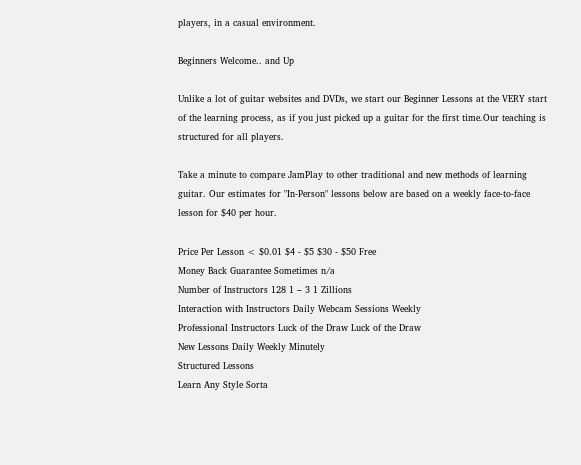players, in a casual environment.

Beginners Welcome.. and Up

Unlike a lot of guitar websites and DVDs, we start our Beginner Lessons at the VERY start of the learning process, as if you just picked up a guitar for the first time.Our teaching is structured for all players.

Take a minute to compare JamPlay to other traditional and new methods of learning guitar. Our estimates for "In-Person" lessons below are based on a weekly face-to-face lesson for $40 per hour.

Price Per Lesson < $0.01 $4 - $5 $30 - $50 Free
Money Back Guarantee Sometimes n/a
Number of Instructors 128 1 – 3 1 Zillions
Interaction with Instructors Daily Webcam Sessions Weekly
Professional Instructors Luck of the Draw Luck of the Draw
New Lessons Daily Weekly Minutely
Structured Lessons
Learn Any Style Sorta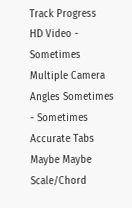Track Progress
HD Video - Sometimes
Multiple Camera Angles Sometimes - Sometimes
Accurate Tabs Maybe Maybe
Scale/Chord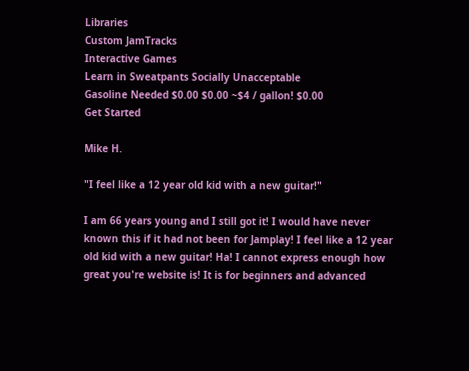Libraries
Custom JamTracks
Interactive Games
Learn in Sweatpants Socially Unacceptable
Gasoline Needed $0.00 $0.00 ~$4 / gallon! $0.00
Get Started

Mike H.

"I feel like a 12 year old kid with a new guitar!"

I am 66 years young and I still got it! I would have never known this if it had not been for Jamplay! I feel like a 12 year old kid with a new guitar! Ha! I cannot express enough how great you're website is! It is for beginners and advanced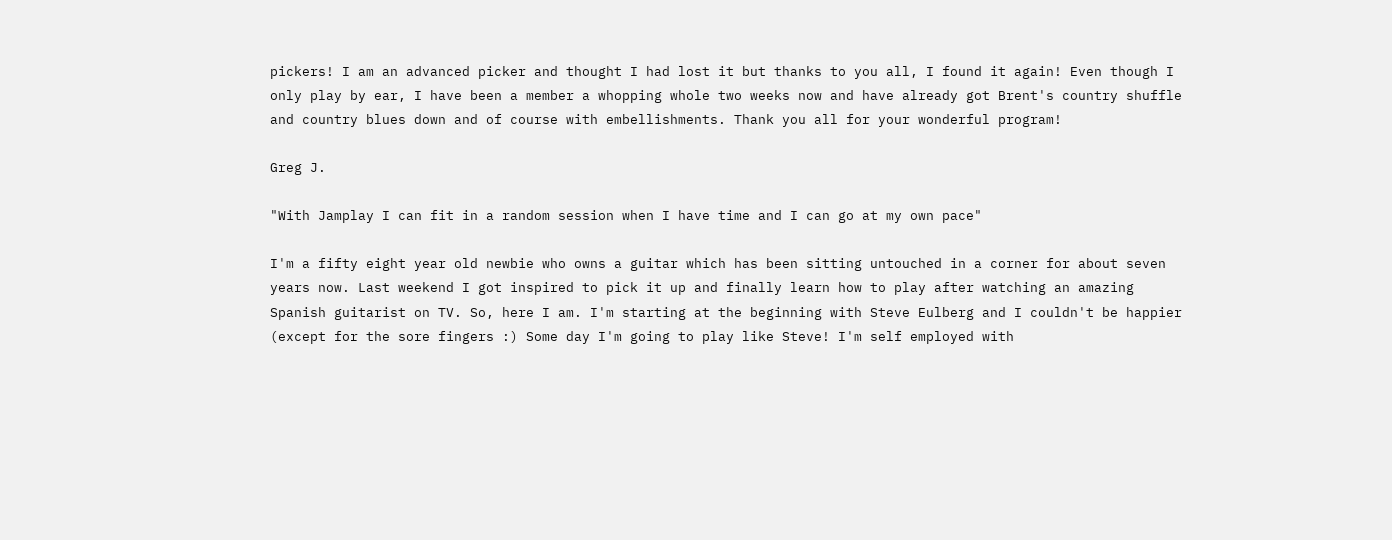pickers! I am an advanced picker and thought I had lost it but thanks to you all, I found it again! Even though I only play by ear, I have been a member a whopping whole two weeks now and have already got Brent's country shuffle and country blues down and of course with embellishments. Thank you all for your wonderful program!

Greg J.

"With Jamplay I can fit in a random session when I have time and I can go at my own pace"

I'm a fifty eight year old newbie who owns a guitar which has been sitting untouched in a corner for about seven years now. Last weekend I got inspired to pick it up and finally learn how to play after watching an amazing Spanish guitarist on TV. So, here I am. I'm starting at the beginning with Steve Eulberg and I couldn't be happier (except for the sore fingers :) Some day I'm going to play like Steve! I'm self employed with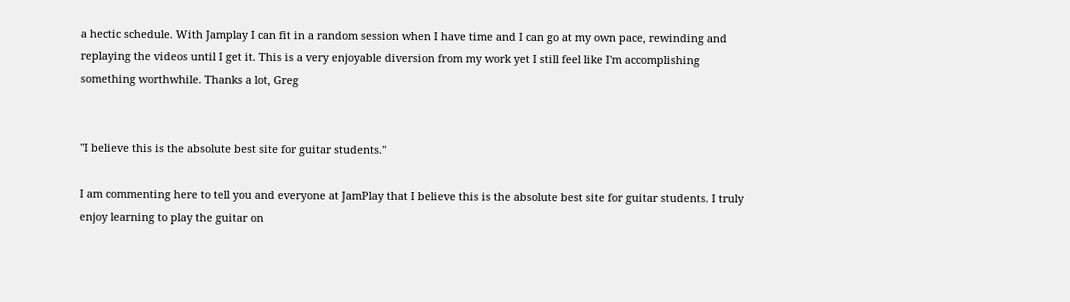a hectic schedule. With Jamplay I can fit in a random session when I have time and I can go at my own pace, rewinding and replaying the videos until I get it. This is a very enjoyable diversion from my work yet I still feel like I'm accomplishing something worthwhile. Thanks a lot, Greg


"I believe this is the absolute best site for guitar students."

I am commenting here to tell you and everyone at JamPlay that I believe this is the absolute best site for guitar students. I truly enjoy learning to play the guitar on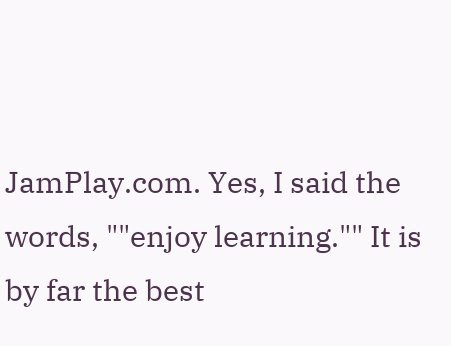JamPlay.com. Yes, I said the words, ""enjoy learning."" It is by far the best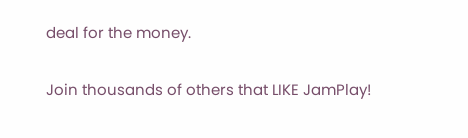deal for the money.

Join thousands of others that LIKE JamPlay!